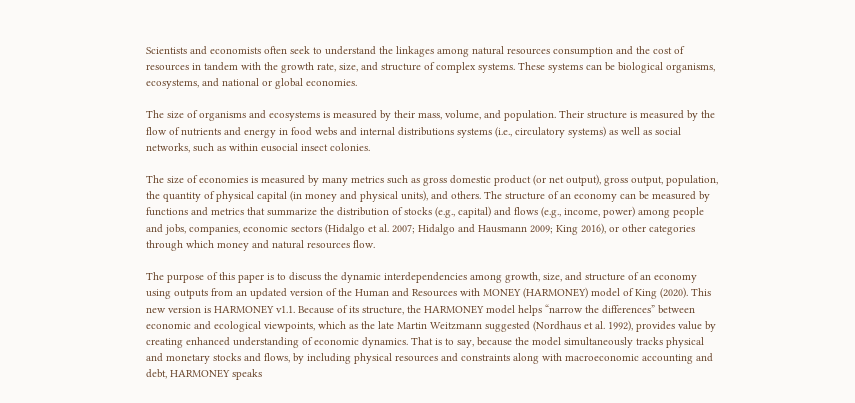Scientists and economists often seek to understand the linkages among natural resources consumption and the cost of resources in tandem with the growth rate, size, and structure of complex systems. These systems can be biological organisms, ecosystems, and national or global economies.

The size of organisms and ecosystems is measured by their mass, volume, and population. Their structure is measured by the flow of nutrients and energy in food webs and internal distributions systems (i.e., circulatory systems) as well as social networks, such as within eusocial insect colonies.

The size of economies is measured by many metrics such as gross domestic product (or net output), gross output, population, the quantity of physical capital (in money and physical units), and others. The structure of an economy can be measured by functions and metrics that summarize the distribution of stocks (e.g., capital) and flows (e.g., income, power) among people and jobs, companies, economic sectors (Hidalgo et al. 2007; Hidalgo and Hausmann 2009; King 2016), or other categories through which money and natural resources flow.

The purpose of this paper is to discuss the dynamic interdependencies among growth, size, and structure of an economy using outputs from an updated version of the Human and Resources with MONEY (HARMONEY) model of King (2020). This new version is HARMONEY v1.1. Because of its structure, the HARMONEY model helps “narrow the differences” between economic and ecological viewpoints, which as the late Martin Weitzmann suggested (Nordhaus et al. 1992), provides value by creating enhanced understanding of economic dynamics. That is to say, because the model simultaneously tracks physical and monetary stocks and flows, by including physical resources and constraints along with macroeconomic accounting and debt, HARMONEY speaks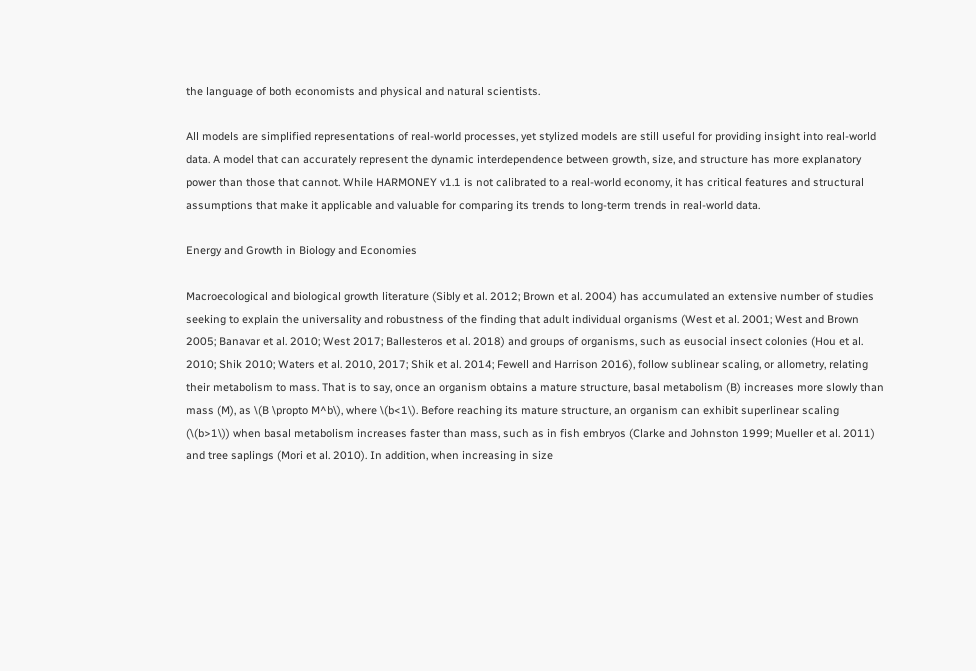the language of both economists and physical and natural scientists.

All models are simplified representations of real-world processes, yet stylized models are still useful for providing insight into real-world data. A model that can accurately represent the dynamic interdependence between growth, size, and structure has more explanatory power than those that cannot. While HARMONEY v1.1 is not calibrated to a real-world economy, it has critical features and structural assumptions that make it applicable and valuable for comparing its trends to long-term trends in real-world data.

Energy and Growth in Biology and Economies

Macroecological and biological growth literature (Sibly et al. 2012; Brown et al. 2004) has accumulated an extensive number of studies seeking to explain the universality and robustness of the finding that adult individual organisms (West et al. 2001; West and Brown 2005; Banavar et al. 2010; West 2017; Ballesteros et al. 2018) and groups of organisms, such as eusocial insect colonies (Hou et al. 2010; Shik 2010; Waters et al. 2010, 2017; Shik et al. 2014; Fewell and Harrison 2016), follow sublinear scaling, or allometry, relating their metabolism to mass. That is to say, once an organism obtains a mature structure, basal metabolism (B) increases more slowly than mass (M), as \(B \propto M^b\), where \(b<1\). Before reaching its mature structure, an organism can exhibit superlinear scaling (\(b>1\)) when basal metabolism increases faster than mass, such as in fish embryos (Clarke and Johnston 1999; Mueller et al. 2011) and tree saplings (Mori et al. 2010). In addition, when increasing in size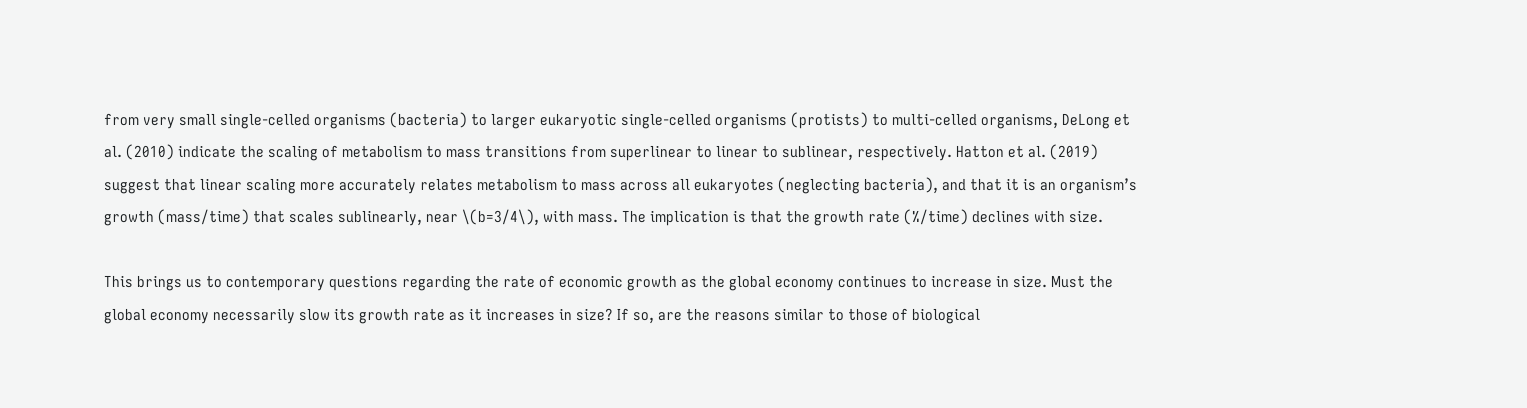from very small single-celled organisms (bacteria) to larger eukaryotic single-celled organisms (protists) to multi-celled organisms, DeLong et al. (2010) indicate the scaling of metabolism to mass transitions from superlinear to linear to sublinear, respectively. Hatton et al. (2019) suggest that linear scaling more accurately relates metabolism to mass across all eukaryotes (neglecting bacteria), and that it is an organism’s growth (mass/time) that scales sublinearly, near \(b=3/4\), with mass. The implication is that the growth rate (%/time) declines with size.

This brings us to contemporary questions regarding the rate of economic growth as the global economy continues to increase in size. Must the global economy necessarily slow its growth rate as it increases in size? If so, are the reasons similar to those of biological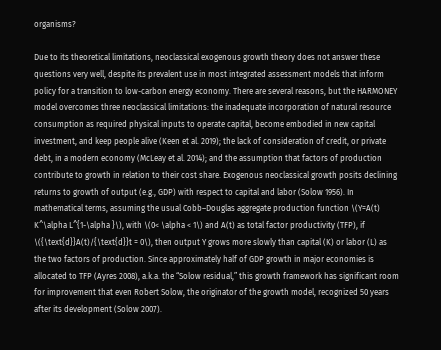organisms?

Due to its theoretical limitations, neoclassical exogenous growth theory does not answer these questions very well, despite its prevalent use in most integrated assessment models that inform policy for a transition to low-carbon energy economy. There are several reasons, but the HARMONEY model overcomes three neoclassical limitations: the inadequate incorporation of natural resource consumption as required physical inputs to operate capital, become embodied in new capital investment, and keep people alive (Keen et al. 2019); the lack of consideration of credit, or private debt, in a modern economy (McLeay et al. 2014); and the assumption that factors of production contribute to growth in relation to their cost share. Exogenous neoclassical growth posits declining returns to growth of output (e.g., GDP) with respect to capital and labor (Solow 1956). In mathematical terms, assuming the usual Cobb–Douglas aggregate production function \(Y=A(t) K^\alpha L^{1-\alpha }\), with \(0< \alpha < 1\) and A(t) as total factor productivity (TFP), if \({\text{d}}A(t)/{\text{d}}t = 0\), then output Y grows more slowly than capital (K) or labor (L) as the two factors of production. Since approximately half of GDP growth in major economies is allocated to TFP (Ayres 2008), a.k.a. the “Solow residual,” this growth framework has significant room for improvement that even Robert Solow, the originator of the growth model, recognized 50 years after its development (Solow 2007).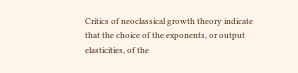Critics of neoclassical growth theory indicate that the choice of the exponents, or output elasticities, of the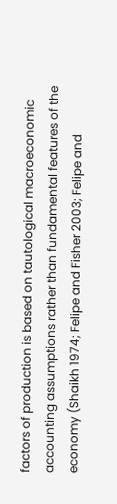factors of production is based on tautological macroeconomic accounting assumptions rather than fundamental features of the economy (Shaikh 1974; Felipe and Fisher 2003; Felipe and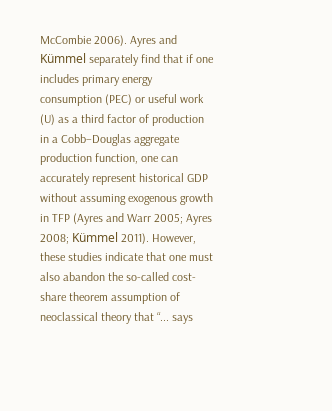McCombie 2006). Ayres and Kümmel separately find that if one includes primary energy consumption (PEC) or useful work (U) as a third factor of production in a Cobb–Douglas aggregate production function, one can accurately represent historical GDP without assuming exogenous growth in TFP (Ayres and Warr 2005; Ayres 2008; Kümmel 2011). However, these studies indicate that one must also abandon the so-called cost-share theorem assumption of neoclassical theory that “... says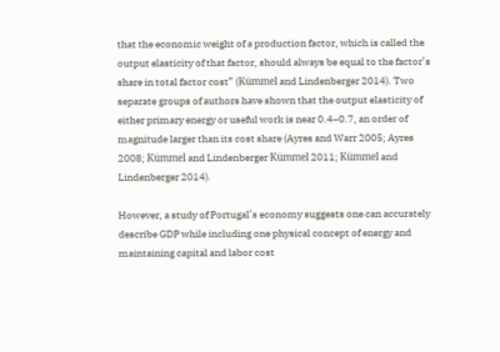that the economic weight of a production factor, which is called the output elasticity of that factor, should always be equal to the factor’s share in total factor cost” (Kümmel and Lindenberger 2014). Two separate groups of authors have shown that the output elasticity of either primary energy or useful work is near 0.4–0.7, an order of magnitude larger than its cost share (Ayres and Warr 2005; Ayres 2008; Kümmel and Lindenberger Kümmel 2011; Kümmel and Lindenberger 2014).

However, a study of Portugal’s economy suggests one can accurately describe GDP while including one physical concept of energy and maintaining capital and labor cost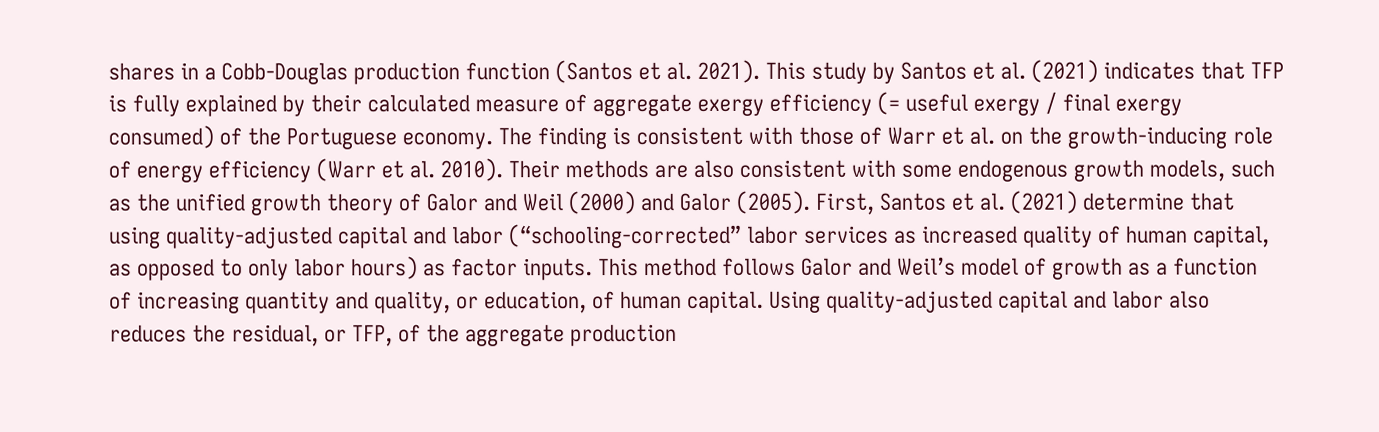shares in a Cobb-Douglas production function (Santos et al. 2021). This study by Santos et al. (2021) indicates that TFP is fully explained by their calculated measure of aggregate exergy efficiency (= useful exergy / final exergy consumed) of the Portuguese economy. The finding is consistent with those of Warr et al. on the growth-inducing role of energy efficiency (Warr et al. 2010). Their methods are also consistent with some endogenous growth models, such as the unified growth theory of Galor and Weil (2000) and Galor (2005). First, Santos et al. (2021) determine that using quality-adjusted capital and labor (“schooling-corrected” labor services as increased quality of human capital, as opposed to only labor hours) as factor inputs. This method follows Galor and Weil’s model of growth as a function of increasing quantity and quality, or education, of human capital. Using quality-adjusted capital and labor also reduces the residual, or TFP, of the aggregate production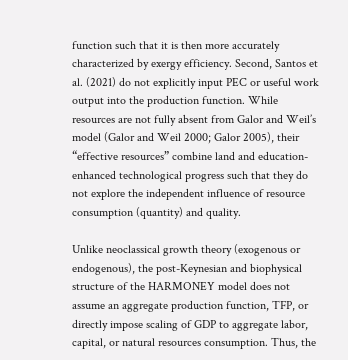function such that it is then more accurately characterized by exergy efficiency. Second, Santos et al. (2021) do not explicitly input PEC or useful work output into the production function. While resources are not fully absent from Galor and Weil’s model (Galor and Weil 2000; Galor 2005), their “effective resources” combine land and education-enhanced technological progress such that they do not explore the independent influence of resource consumption (quantity) and quality.

Unlike neoclassical growth theory (exogenous or endogenous), the post-Keynesian and biophysical structure of the HARMONEY model does not assume an aggregate production function, TFP, or directly impose scaling of GDP to aggregate labor, capital, or natural resources consumption. Thus, the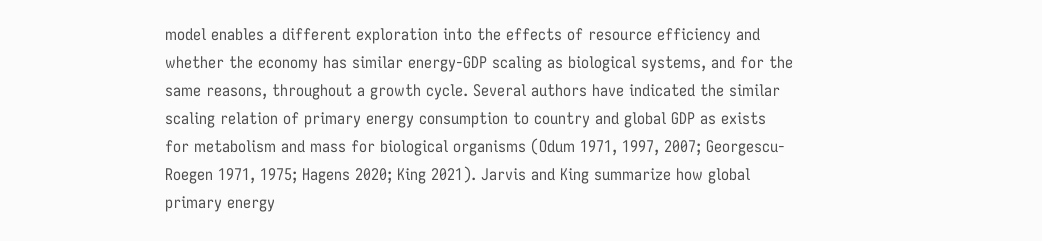model enables a different exploration into the effects of resource efficiency and whether the economy has similar energy-GDP scaling as biological systems, and for the same reasons, throughout a growth cycle. Several authors have indicated the similar scaling relation of primary energy consumption to country and global GDP as exists for metabolism and mass for biological organisms (Odum 1971, 1997, 2007; Georgescu-Roegen 1971, 1975; Hagens 2020; King 2021). Jarvis and King summarize how global primary energy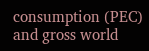consumption (PEC) and gross world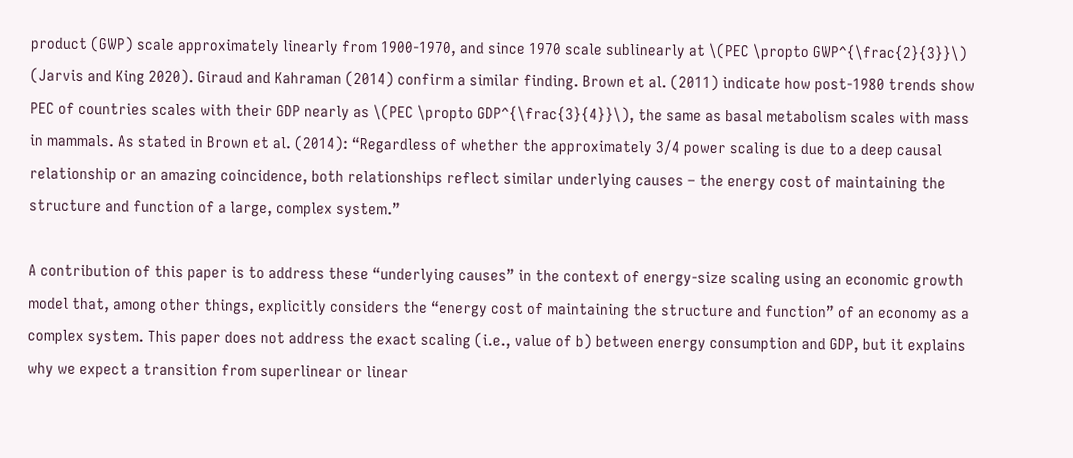product (GWP) scale approximately linearly from 1900-1970, and since 1970 scale sublinearly at \(PEC \propto GWP^{\frac{2}{3}}\) (Jarvis and King 2020). Giraud and Kahraman (2014) confirm a similar finding. Brown et al. (2011) indicate how post-1980 trends show PEC of countries scales with their GDP nearly as \(PEC \propto GDP^{\frac{3}{4}}\), the same as basal metabolism scales with mass in mammals. As stated in Brown et al. (2014): “Regardless of whether the approximately 3/4 power scaling is due to a deep causal relationship or an amazing coincidence, both relationships reflect similar underlying causes – the energy cost of maintaining the structure and function of a large, complex system.”

A contribution of this paper is to address these “underlying causes” in the context of energy-size scaling using an economic growth model that, among other things, explicitly considers the “energy cost of maintaining the structure and function” of an economy as a complex system. This paper does not address the exact scaling (i.e., value of b) between energy consumption and GDP, but it explains why we expect a transition from superlinear or linear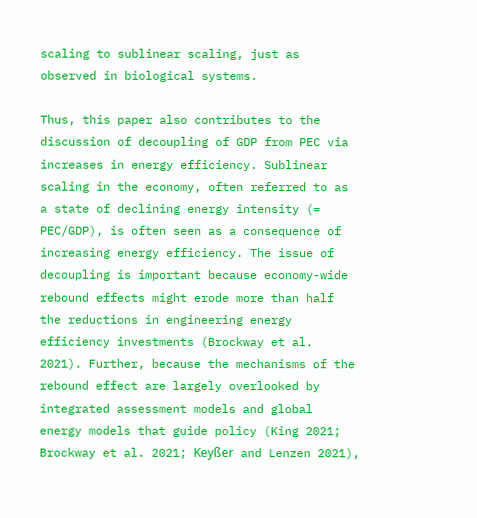scaling to sublinear scaling, just as observed in biological systems.

Thus, this paper also contributes to the discussion of decoupling of GDP from PEC via increases in energy efficiency. Sublinear scaling in the economy, often referred to as a state of declining energy intensity (= PEC/GDP), is often seen as a consequence of increasing energy efficiency. The issue of decoupling is important because economy-wide rebound effects might erode more than half the reductions in engineering energy efficiency investments (Brockway et al. 2021). Further, because the mechanisms of the rebound effect are largely overlooked by integrated assessment models and global energy models that guide policy (King 2021; Brockway et al. 2021; Keyßer and Lenzen 2021),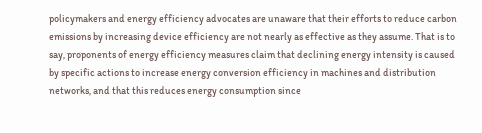policymakers and energy efficiency advocates are unaware that their efforts to reduce carbon emissions by increasing device efficiency are not nearly as effective as they assume. That is to say, proponents of energy efficiency measures claim that declining energy intensity is caused by specific actions to increase energy conversion efficiency in machines and distribution networks, and that this reduces energy consumption since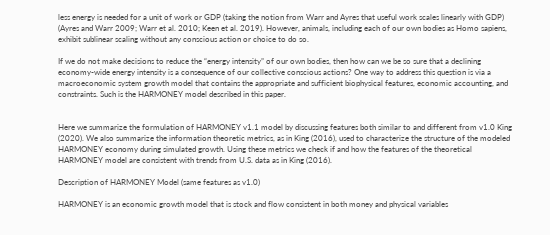less energy is needed for a unit of work or GDP (taking the notion from Warr and Ayres that useful work scales linearly with GDP) (Ayres and Warr 2009; Warr et al. 2010; Keen et al. 2019). However, animals, including each of our own bodies as Homo sapiens, exhibit sublinear scaling without any conscious action or choice to do so.

If we do not make decisions to reduce the “energy intensity” of our own bodies, then how can we be so sure that a declining economy-wide energy intensity is a consequence of our collective conscious actions? One way to address this question is via a macroeconomic system growth model that contains the appropriate and sufficient biophysical features, economic accounting, and constraints. Such is the HARMONEY model described in this paper.


Here we summarize the formulation of HARMONEY v1.1 model by discussing features both similar to and different from v1.0 King (2020). We also summarize the information theoretic metrics, as in King (2016), used to characterize the structure of the modeled HARMONEY economy during simulated growth. Using these metrics we check if and how the features of the theoretical HARMONEY model are consistent with trends from U.S. data as in King (2016).

Description of HARMONEY Model (same features as v1.0)

HARMONEY is an economic growth model that is stock and flow consistent in both money and physical variables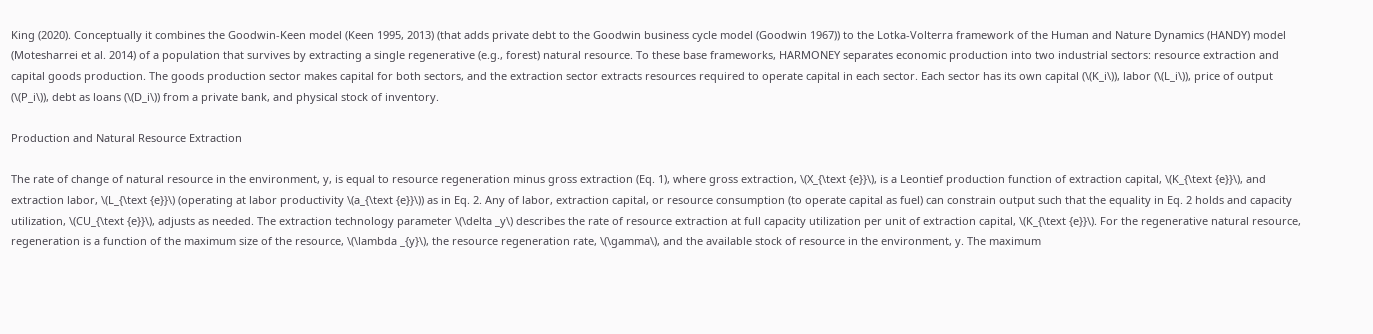King (2020). Conceptually it combines the Goodwin-Keen model (Keen 1995, 2013) (that adds private debt to the Goodwin business cycle model (Goodwin 1967)) to the Lotka-Volterra framework of the Human and Nature Dynamics (HANDY) model (Motesharrei et al. 2014) of a population that survives by extracting a single regenerative (e.g., forest) natural resource. To these base frameworks, HARMONEY separates economic production into two industrial sectors: resource extraction and capital goods production. The goods production sector makes capital for both sectors, and the extraction sector extracts resources required to operate capital in each sector. Each sector has its own capital (\(K_i\)), labor (\(L_i\)), price of output (\(P_i\)), debt as loans (\(D_i\)) from a private bank, and physical stock of inventory.

Production and Natural Resource Extraction

The rate of change of natural resource in the environment, y, is equal to resource regeneration minus gross extraction (Eq. 1), where gross extraction, \(X_{\text {e}}\), is a Leontief production function of extraction capital, \(K_{\text {e}}\), and extraction labor, \(L_{\text {e}}\) (operating at labor productivity \(a_{\text {e}}\)) as in Eq. 2. Any of labor, extraction capital, or resource consumption (to operate capital as fuel) can constrain output such that the equality in Eq. 2 holds and capacity utilization, \(CU_{\text {e}}\), adjusts as needed. The extraction technology parameter \(\delta _y\) describes the rate of resource extraction at full capacity utilization per unit of extraction capital, \(K_{\text {e}}\). For the regenerative natural resource, regeneration is a function of the maximum size of the resource, \(\lambda _{y}\), the resource regeneration rate, \(\gamma\), and the available stock of resource in the environment, y. The maximum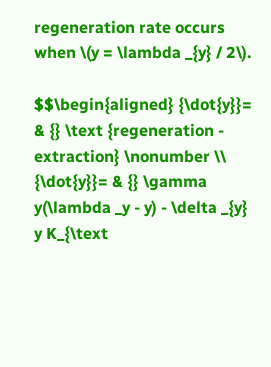regeneration rate occurs when \(y = \lambda _{y} / 2\).

$$\begin{aligned} {\dot{y}}= & {} \text {regeneration - extraction} \nonumber \\ {\dot{y}}= & {} \gamma y(\lambda _y - y) - \delta _{y} y K_{\text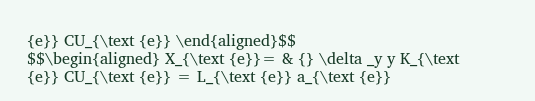{e}} CU_{\text {e}} \end{aligned}$$
$$\begin{aligned} X_{\text {e}}= & {} \delta _y y K_{\text {e}} CU_{\text {e}} = L_{\text {e}} a_{\text {e}}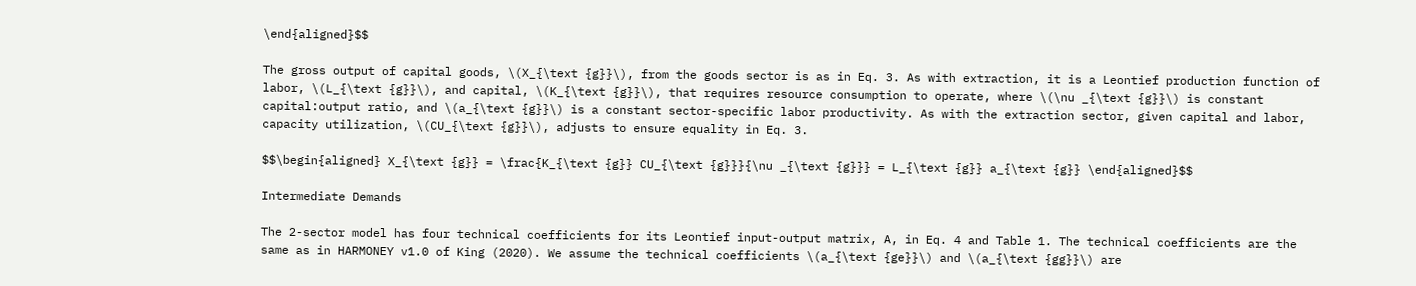\end{aligned}$$

The gross output of capital goods, \(X_{\text {g}}\), from the goods sector is as in Eq. 3. As with extraction, it is a Leontief production function of labor, \(L_{\text {g}}\), and capital, \(K_{\text {g}}\), that requires resource consumption to operate, where \(\nu _{\text {g}}\) is constant capital:output ratio, and \(a_{\text {g}}\) is a constant sector-specific labor productivity. As with the extraction sector, given capital and labor, capacity utilization, \(CU_{\text {g}}\), adjusts to ensure equality in Eq. 3.

$$\begin{aligned} X_{\text {g}} = \frac{K_{\text {g}} CU_{\text {g}}}{\nu _{\text {g}}} = L_{\text {g}} a_{\text {g}} \end{aligned}$$

Intermediate Demands

The 2-sector model has four technical coefficients for its Leontief input-output matrix, A, in Eq. 4 and Table 1. The technical coefficients are the same as in HARMONEY v1.0 of King (2020). We assume the technical coefficients \(a_{\text {ge}}\) and \(a_{\text {gg}}\) are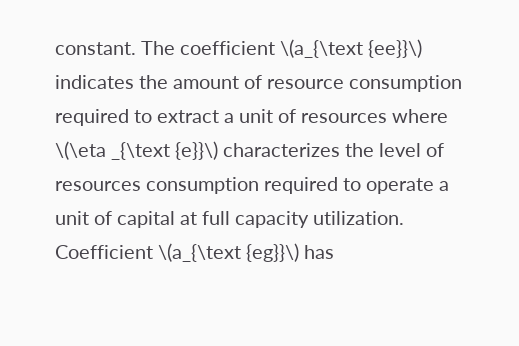constant. The coefficient \(a_{\text {ee}}\) indicates the amount of resource consumption required to extract a unit of resources where \(\eta _{\text {e}}\) characterizes the level of resources consumption required to operate a unit of capital at full capacity utilization. Coefficient \(a_{\text {eg}}\) has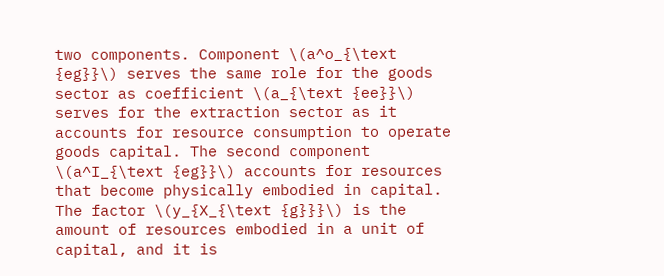two components. Component \(a^o_{\text {eg}}\) serves the same role for the goods sector as coefficient \(a_{\text {ee}}\) serves for the extraction sector as it accounts for resource consumption to operate goods capital. The second component \(a^I_{\text {eg}}\) accounts for resources that become physically embodied in capital. The factor \(y_{X_{\text {g}}}\) is the amount of resources embodied in a unit of capital, and it is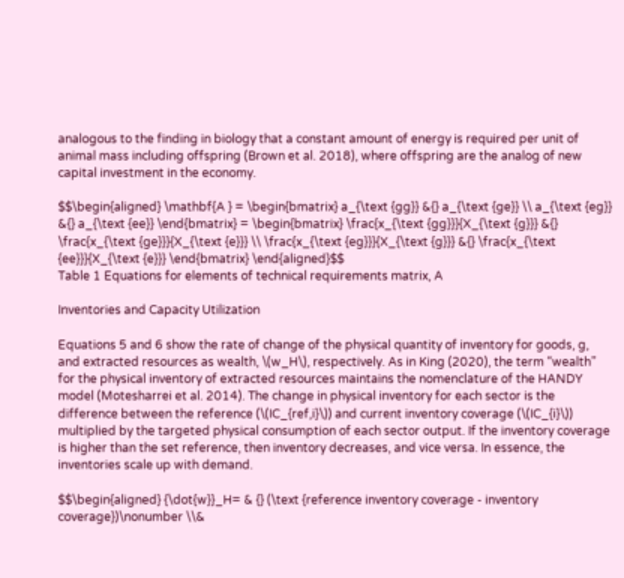analogous to the finding in biology that a constant amount of energy is required per unit of animal mass including offspring (Brown et al. 2018), where offspring are the analog of new capital investment in the economy.

$$\begin{aligned} \mathbf{A } = \begin{bmatrix} a_{\text {gg}} &{} a_{\text {ge}} \\ a_{\text {eg}} &{} a_{\text {ee}} \end{bmatrix} = \begin{bmatrix} \frac{x_{\text {gg}}}{X_{\text {g}}} &{} \frac{x_{\text {ge}}}{X_{\text {e}}} \\ \frac{x_{\text {eg}}}{X_{\text {g}}} &{} \frac{x_{\text {ee}}}{X_{\text {e}}} \end{bmatrix} \end{aligned}$$
Table 1 Equations for elements of technical requirements matrix, A

Inventories and Capacity Utilization

Equations 5 and 6 show the rate of change of the physical quantity of inventory for goods, g, and extracted resources as wealth, \(w_H\), respectively. As in King (2020), the term “wealth” for the physical inventory of extracted resources maintains the nomenclature of the HANDY model (Motesharrei et al. 2014). The change in physical inventory for each sector is the difference between the reference (\(IC_{ref,i}\)) and current inventory coverage (\(IC_{i}\)) multiplied by the targeted physical consumption of each sector output. If the inventory coverage is higher than the set reference, then inventory decreases, and vice versa. In essence, the inventories scale up with demand.

$$\begin{aligned} {\dot{w}}_H= & {} (\text {reference inventory coverage - inventory coverage})\nonumber \\&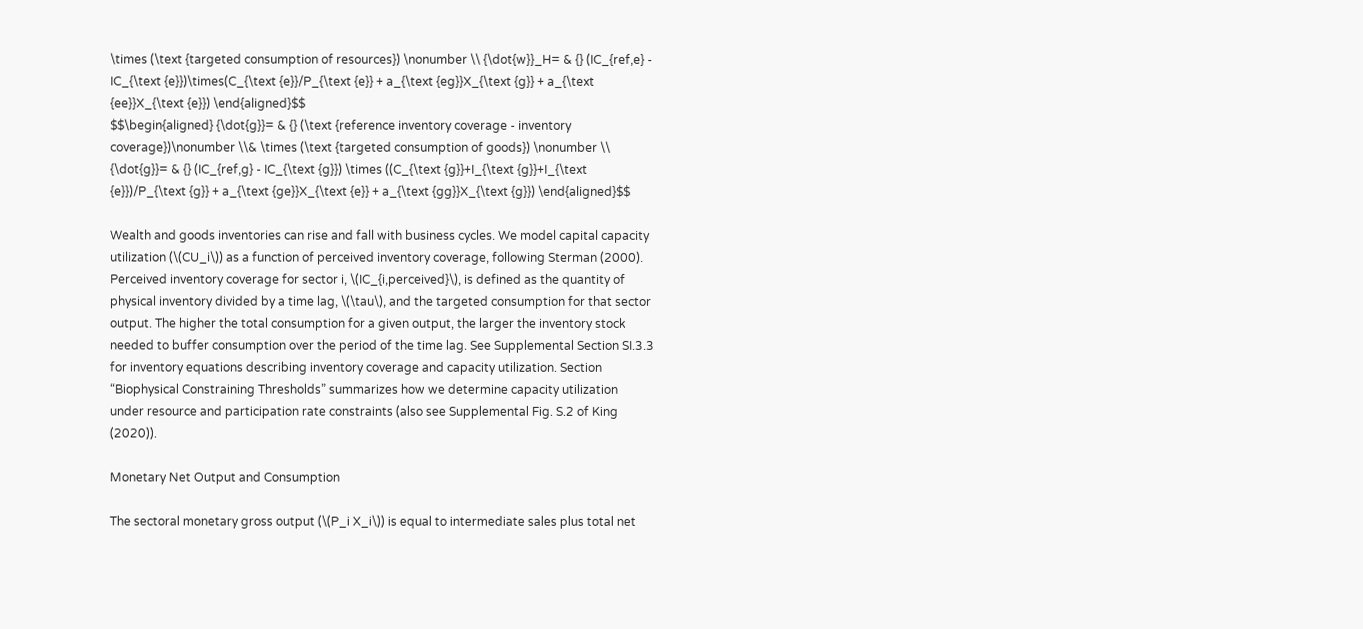\times (\text {targeted consumption of resources}) \nonumber \\ {\dot{w}}_H= & {} (IC_{ref,e} - IC_{\text {e}})\times(C_{\text {e}}/P_{\text {e}} + a_{\text {eg}}X_{\text {g}} + a_{\text {ee}}X_{\text {e}}) \end{aligned}$$
$$\begin{aligned} {\dot{g}}= & {} (\text {reference inventory coverage - inventory coverage})\nonumber \\& \times (\text {targeted consumption of goods}) \nonumber \\ {\dot{g}}= & {} (IC_{ref,g} - IC_{\text {g}}) \times ((C_{\text {g}}+I_{\text {g}}+I_{\text {e}})/P_{\text {g}} + a_{\text {ge}}X_{\text {e}} + a_{\text {gg}}X_{\text {g}}) \end{aligned}$$

Wealth and goods inventories can rise and fall with business cycles. We model capital capacity utilization (\(CU_i\)) as a function of perceived inventory coverage, following Sterman (2000). Perceived inventory coverage for sector i, \(IC_{i,perceived}\), is defined as the quantity of physical inventory divided by a time lag, \(\tau\), and the targeted consumption for that sector output. The higher the total consumption for a given output, the larger the inventory stock needed to buffer consumption over the period of the time lag. See Supplemental Section SI.3.3 for inventory equations describing inventory coverage and capacity utilization. Section “Biophysical Constraining Thresholds” summarizes how we determine capacity utilization under resource and participation rate constraints (also see Supplemental Fig. S.2 of King (2020)).

Monetary Net Output and Consumption

The sectoral monetary gross output (\(P_i X_i\)) is equal to intermediate sales plus total net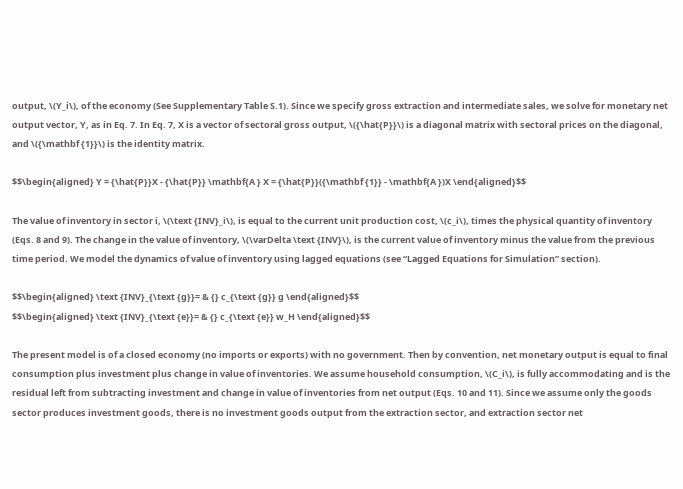output, \(Y_i\), of the economy (See Supplementary Table S.1). Since we specify gross extraction and intermediate sales, we solve for monetary net output vector, Y, as in Eq. 7. In Eq. 7, X is a vector of sectoral gross output, \({\hat{P}}\) is a diagonal matrix with sectoral prices on the diagonal, and \({\mathbf {1}}\) is the identity matrix.

$$\begin{aligned} Y = {\hat{P}}X - {\hat{P}} \mathbf{A } X = {\hat{P}}({\mathbf {1}} - \mathbf{A })X \end{aligned}$$

The value of inventory in sector i, \(\text {INV}_i\), is equal to the current unit production cost, \(c_i\), times the physical quantity of inventory (Eqs. 8 and 9). The change in the value of inventory, \(\varDelta \text {INV}\), is the current value of inventory minus the value from the previous time period. We model the dynamics of value of inventory using lagged equations (see “Lagged Equations for Simulation” section).

$$\begin{aligned} \text {INV}_{\text {g}}= & {} c_{\text {g}} g \end{aligned}$$
$$\begin{aligned} \text {INV}_{\text {e}}= & {} c_{\text {e}} w_H \end{aligned}$$

The present model is of a closed economy (no imports or exports) with no government. Then by convention, net monetary output is equal to final consumption plus investment plus change in value of inventories. We assume household consumption, \(C_i\), is fully accommodating and is the residual left from subtracting investment and change in value of inventories from net output (Eqs. 10 and 11). Since we assume only the goods sector produces investment goods, there is no investment goods output from the extraction sector, and extraction sector net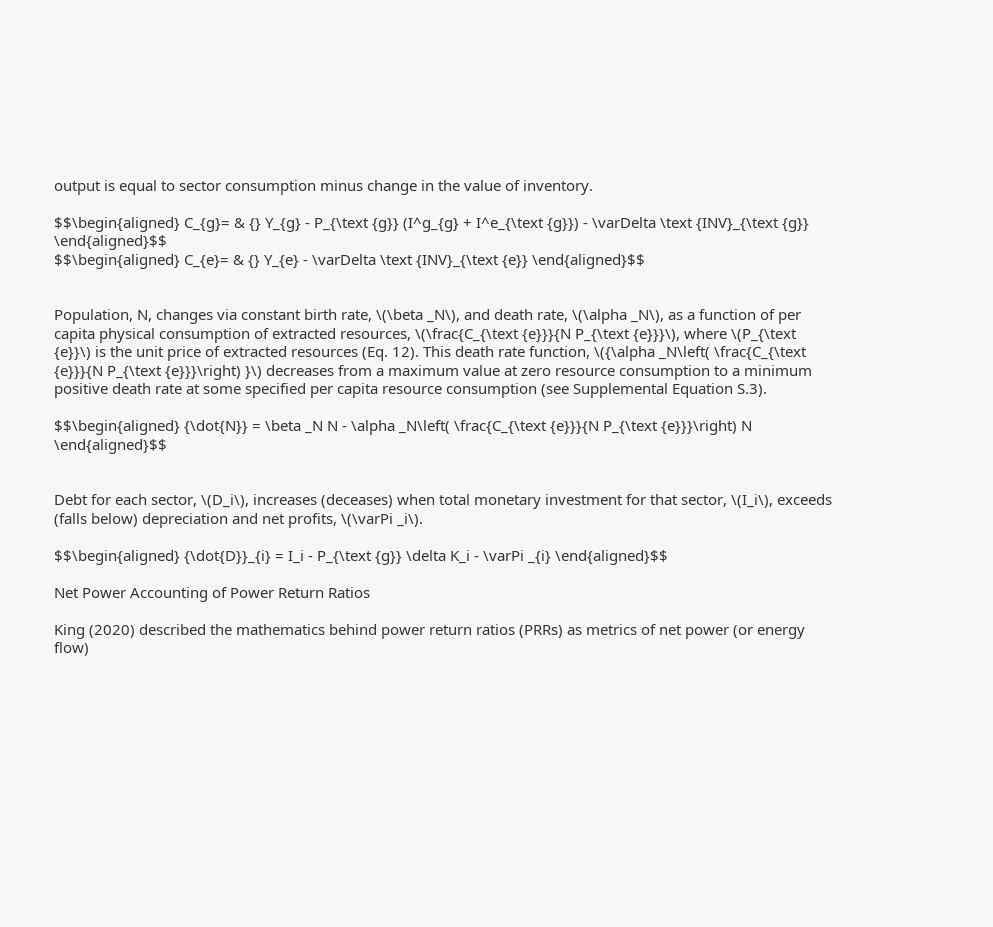output is equal to sector consumption minus change in the value of inventory.

$$\begin{aligned} C_{g}= & {} Y_{g} - P_{\text {g}} (I^g_{g} + I^e_{\text {g}}) - \varDelta \text {INV}_{\text {g}} \end{aligned}$$
$$\begin{aligned} C_{e}= & {} Y_{e} - \varDelta \text {INV}_{\text {e}} \end{aligned}$$


Population, N, changes via constant birth rate, \(\beta _N\), and death rate, \(\alpha _N\), as a function of per capita physical consumption of extracted resources, \(\frac{C_{\text {e}}}{N P_{\text {e}}}\), where \(P_{\text {e}}\) is the unit price of extracted resources (Eq. 12). This death rate function, \({\alpha _N\left( \frac{C_{\text {e}}}{N P_{\text {e}}}\right) }\) decreases from a maximum value at zero resource consumption to a minimum positive death rate at some specified per capita resource consumption (see Supplemental Equation S.3).

$$\begin{aligned} {\dot{N}} = \beta _N N - \alpha _N\left( \frac{C_{\text {e}}}{N P_{\text {e}}}\right) N \end{aligned}$$


Debt for each sector, \(D_i\), increases (deceases) when total monetary investment for that sector, \(I_i\), exceeds (falls below) depreciation and net profits, \(\varPi _i\).

$$\begin{aligned} {\dot{D}}_{i} = I_i - P_{\text {g}} \delta K_i - \varPi _{i} \end{aligned}$$

Net Power Accounting of Power Return Ratios

King (2020) described the mathematics behind power return ratios (PRRs) as metrics of net power (or energy flow)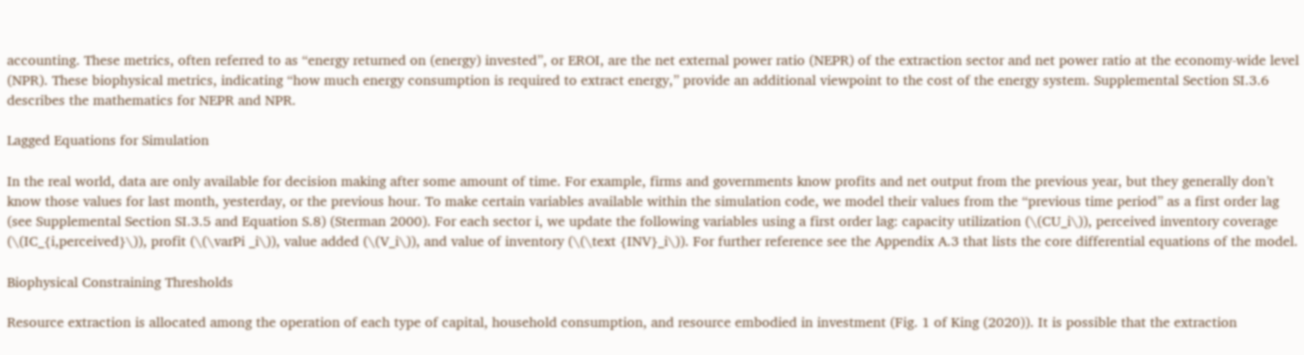accounting. These metrics, often referred to as “energy returned on (energy) invested”, or EROI, are the net external power ratio (NEPR) of the extraction sector and net power ratio at the economy-wide level (NPR). These biophysical metrics, indicating “how much energy consumption is required to extract energy,” provide an additional viewpoint to the cost of the energy system. Supplemental Section SI.3.6 describes the mathematics for NEPR and NPR.

Lagged Equations for Simulation

In the real world, data are only available for decision making after some amount of time. For example, firms and governments know profits and net output from the previous year, but they generally don’t know those values for last month, yesterday, or the previous hour. To make certain variables available within the simulation code, we model their values from the “previous time period” as a first order lag (see Supplemental Section SI.3.5 and Equation S.8) (Sterman 2000). For each sector i, we update the following variables using a first order lag: capacity utilization (\(CU_i\)), perceived inventory coverage (\(IC_{i,perceived}\)), profit (\(\varPi _i\)), value added (\(V_i\)), and value of inventory (\(\text {INV}_i\)). For further reference see the Appendix A.3 that lists the core differential equations of the model.

Biophysical Constraining Thresholds

Resource extraction is allocated among the operation of each type of capital, household consumption, and resource embodied in investment (Fig. 1 of King (2020)). It is possible that the extraction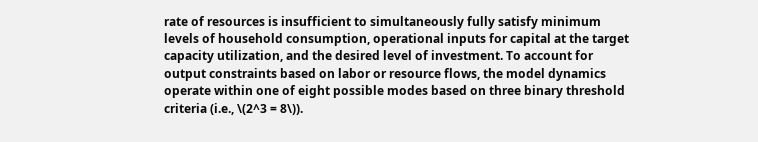rate of resources is insufficient to simultaneously fully satisfy minimum levels of household consumption, operational inputs for capital at the target capacity utilization, and the desired level of investment. To account for output constraints based on labor or resource flows, the model dynamics operate within one of eight possible modes based on three binary threshold criteria (i.e., \(2^3 = 8\)).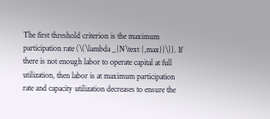The first threshold criterion is the maximum participation rate (\(\lambda _{N\text {,max}}\)). If there is not enough labor to operate capital at full utilization, then labor is at maximum participation rate and capacity utilization decreases to ensure the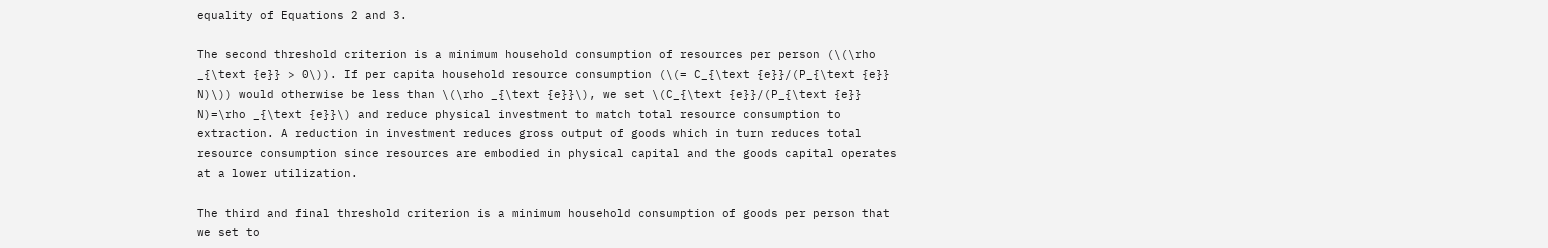equality of Equations 2 and 3.

The second threshold criterion is a minimum household consumption of resources per person (\(\rho _{\text {e}} > 0\)). If per capita household resource consumption (\(= C_{\text {e}}/(P_{\text {e}} N)\)) would otherwise be less than \(\rho _{\text {e}}\), we set \(C_{\text {e}}/(P_{\text {e}} N)=\rho _{\text {e}}\) and reduce physical investment to match total resource consumption to extraction. A reduction in investment reduces gross output of goods which in turn reduces total resource consumption since resources are embodied in physical capital and the goods capital operates at a lower utilization.

The third and final threshold criterion is a minimum household consumption of goods per person that we set to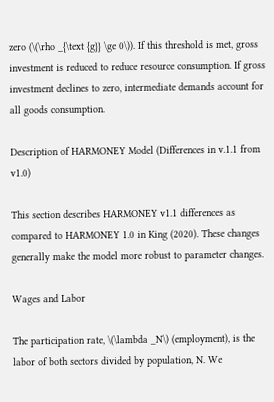zero (\(\rho _{\text {g}} \ge 0\)). If this threshold is met, gross investment is reduced to reduce resource consumption. If gross investment declines to zero, intermediate demands account for all goods consumption.

Description of HARMONEY Model (Differences in v.1.1 from v1.0)

This section describes HARMONEY v1.1 differences as compared to HARMONEY 1.0 in King (2020). These changes generally make the model more robust to parameter changes.

Wages and Labor

The participation rate, \(\lambda _N\) (employment), is the labor of both sectors divided by population, N. We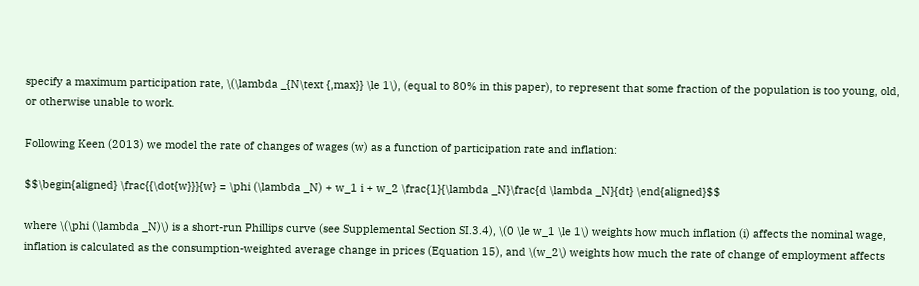specify a maximum participation rate, \(\lambda _{N\text {,max}} \le 1\), (equal to 80% in this paper), to represent that some fraction of the population is too young, old, or otherwise unable to work.

Following Keen (2013) we model the rate of changes of wages (w) as a function of participation rate and inflation:

$$\begin{aligned} \frac{{\dot{w}}}{w} = \phi (\lambda _N) + w_1 i + w_2 \frac{1}{\lambda _N}\frac{d \lambda _N}{dt} \end{aligned}$$

where \(\phi (\lambda _N)\) is a short-run Phillips curve (see Supplemental Section SI.3.4), \(0 \le w_1 \le 1\) weights how much inflation (i) affects the nominal wage, inflation is calculated as the consumption-weighted average change in prices (Equation 15), and \(w_2\) weights how much the rate of change of employment affects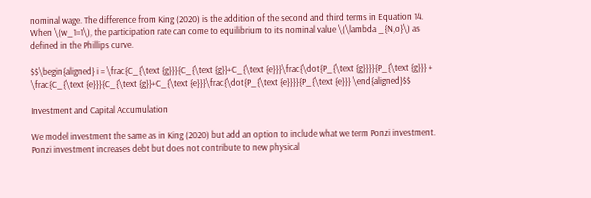nominal wage. The difference from King (2020) is the addition of the second and third terms in Equation 14. When \(w_1=1\), the participation rate can come to equilibrium to its nominal value \(\lambda _{N,o}\) as defined in the Phillips curve.

$$\begin{aligned} i = \frac{C_{\text {g}}}{C_{\text {g}}+C_{\text {e}}}\frac{\dot{P_{\text {g}}}}{P_{\text {g}}} + \frac{C_{\text {e}}}{C_{\text {g}}+C_{\text {e}}}\frac{\dot{P_{\text {e}}}}{P_{\text {e}}} \end{aligned}$$

Investment and Capital Accumulation

We model investment the same as in King (2020) but add an option to include what we term Ponzi investment. Ponzi investment increases debt but does not contribute to new physical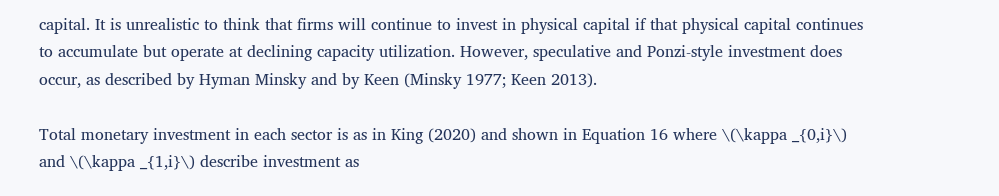capital. It is unrealistic to think that firms will continue to invest in physical capital if that physical capital continues to accumulate but operate at declining capacity utilization. However, speculative and Ponzi-style investment does occur, as described by Hyman Minsky and by Keen (Minsky 1977; Keen 2013).

Total monetary investment in each sector is as in King (2020) and shown in Equation 16 where \(\kappa _{0,i}\) and \(\kappa _{1,i}\) describe investment as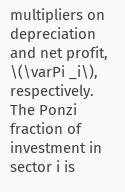multipliers on depreciation and net profit, \(\varPi _i\), respectively. The Ponzi fraction of investment in sector i is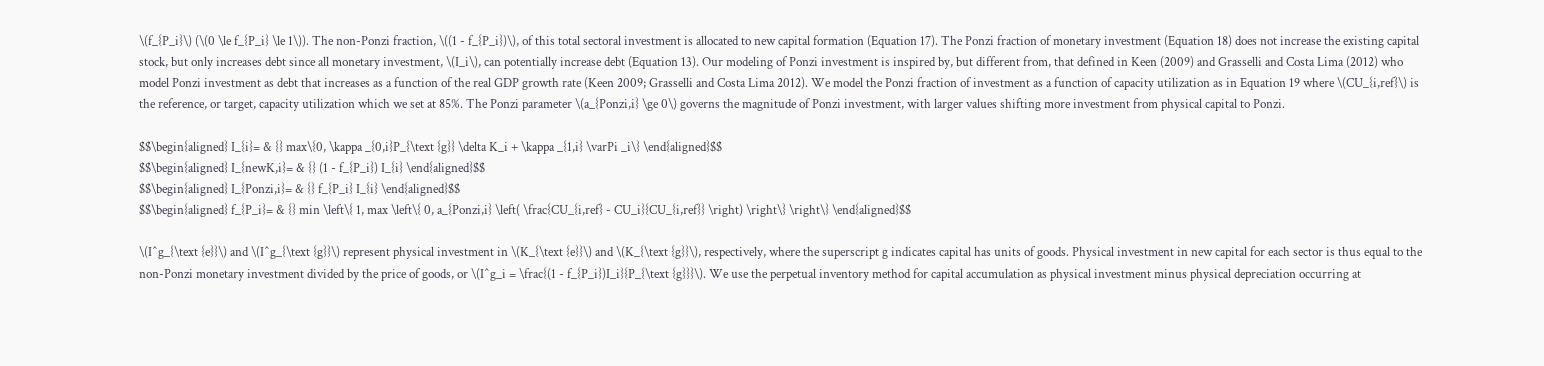\(f_{P_i}\) (\(0 \le f_{P_i} \le 1\)). The non-Ponzi fraction, \((1 - f_{P_i})\), of this total sectoral investment is allocated to new capital formation (Equation 17). The Ponzi fraction of monetary investment (Equation 18) does not increase the existing capital stock, but only increases debt since all monetary investment, \(I_i\), can potentially increase debt (Equation 13). Our modeling of Ponzi investment is inspired by, but different from, that defined in Keen (2009) and Grasselli and Costa Lima (2012) who model Ponzi investment as debt that increases as a function of the real GDP growth rate (Keen 2009; Grasselli and Costa Lima 2012). We model the Ponzi fraction of investment as a function of capacity utilization as in Equation 19 where \(CU_{i,ref}\) is the reference, or target, capacity utilization which we set at 85%. The Ponzi parameter \(a_{Ponzi,i} \ge 0\) governs the magnitude of Ponzi investment, with larger values shifting more investment from physical capital to Ponzi.

$$\begin{aligned} I_{i}= & {} max\{0, \kappa _{0,i}P_{\text {g}} \delta K_i + \kappa _{1,i} \varPi _i\} \end{aligned}$$
$$\begin{aligned} I_{newK,i}= & {} (1 - f_{P_i}) I_{i} \end{aligned}$$
$$\begin{aligned} I_{Ponzi,i}= & {} f_{P_i} I_{i} \end{aligned}$$
$$\begin{aligned} f_{P_i}= & {} min \left\{ 1, max \left\{ 0, a_{Ponzi,i} \left( \frac{CU_{i,ref} - CU_i}{CU_{i,ref}} \right) \right\} \right\} \end{aligned}$$

\(I^g_{\text {e}}\) and \(I^g_{\text {g}}\) represent physical investment in \(K_{\text {e}}\) and \(K_{\text {g}}\), respectively, where the superscript g indicates capital has units of goods. Physical investment in new capital for each sector is thus equal to the non-Ponzi monetary investment divided by the price of goods, or \(I^g_i = \frac{(1 - f_{P_i})I_i}{P_{\text {g}}}\). We use the perpetual inventory method for capital accumulation as physical investment minus physical depreciation occurring at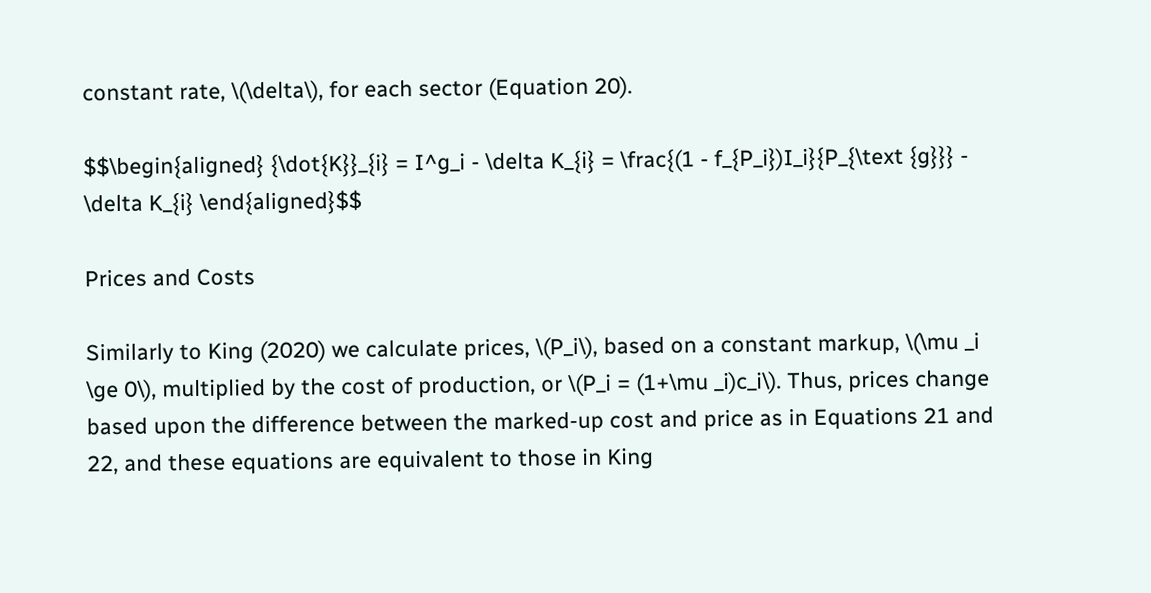constant rate, \(\delta\), for each sector (Equation 20).

$$\begin{aligned} {\dot{K}}_{i} = I^g_i - \delta K_{i} = \frac{(1 - f_{P_i})I_i}{P_{\text {g}}} - \delta K_{i} \end{aligned}$$

Prices and Costs

Similarly to King (2020) we calculate prices, \(P_i\), based on a constant markup, \(\mu _i \ge 0\), multiplied by the cost of production, or \(P_i = (1+\mu _i)c_i\). Thus, prices change based upon the difference between the marked-up cost and price as in Equations 21 and 22, and these equations are equivalent to those in King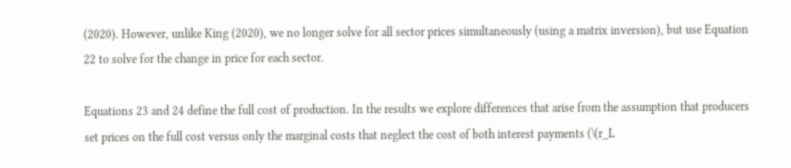(2020). However, unlike King (2020), we no longer solve for all sector prices simultaneously (using a matrix inversion), but use Equation 22 to solve for the change in price for each sector.

Equations 23 and 24 define the full cost of production. In the results we explore differences that arise from the assumption that producers set prices on the full cost versus only the marginal costs that neglect the cost of both interest payments (\(r_L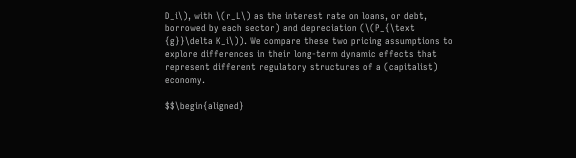D_i\), with \(r_L\) as the interest rate on loans, or debt, borrowed by each sector) and depreciation (\(P_{\text {g}}\delta K_i\)). We compare these two pricing assumptions to explore differences in their long-term dynamic effects that represent different regulatory structures of a (capitalist) economy.

$$\begin{aligned}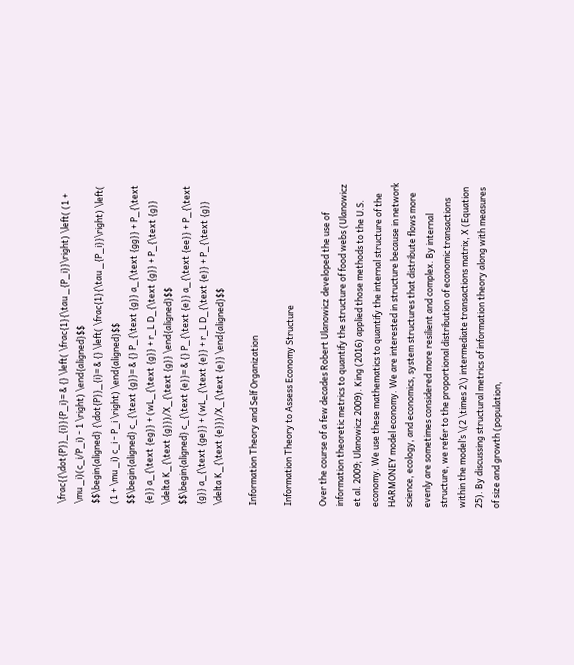\frac{{\dot{P}}_{i}}{P_i}= & {} \left( \frac{1}{\tau _{P_i}}\right) \left( (1 + \mu _i)(c_i/P_i) - 1 \right) \end{aligned}$$
$$\begin{aligned} {\dot{P}}_{i}= & {} \left( \frac{1}{\tau _{P_i}}\right) \left( (1 + \mu _i) c_i - P_i \right) \end{aligned}$$
$$\begin{aligned} c_{\text {g}}= & {} P_{\text {g}} a_{\text {gg}} + P_{\text {e}} a_{\text {eg}} + (wL_{\text {g}} + r_L D_{\text {g}} + P_{\text {g}} \delta K_{\text {g}})/X_{\text {g}} \end{aligned}$$
$$\begin{aligned} c_{\text {e}}= & {} P_{\text {e}} a_{\text {ee}} + P_{\text {g}} a_{\text {ge}} + (wL_{\text {e}} + r_L D_{\text {e}} + P_{\text {g}} \delta K_{\text {e}})/X_{\text {e}} \end{aligned}$$

Information Theory and Self Organization

Information Theory to Assess Economy Structure

Over the course of a few decades Robert Ulanowicz developed the use of information theoretic metrics to quantify the structure of food webs (Ulanowicz et al. 2009; Ulanowicz 2009). King (2016) applied those methods to the U.S. economy. We use these mathematics to quantify the internal structure of the HARMONEY model economy. We are interested in structure because in network science, ecology, and economics, system structures that distribute flows more evenly are sometimes considered more resilient and complex. By internal structure, we refer to the proportional distribution of economic transactions within the model’s \(2 \times 2\) intermediate transactions matrix, X (Equation 25). By discussing structural metrics of information theory along with measures of size and growth (population,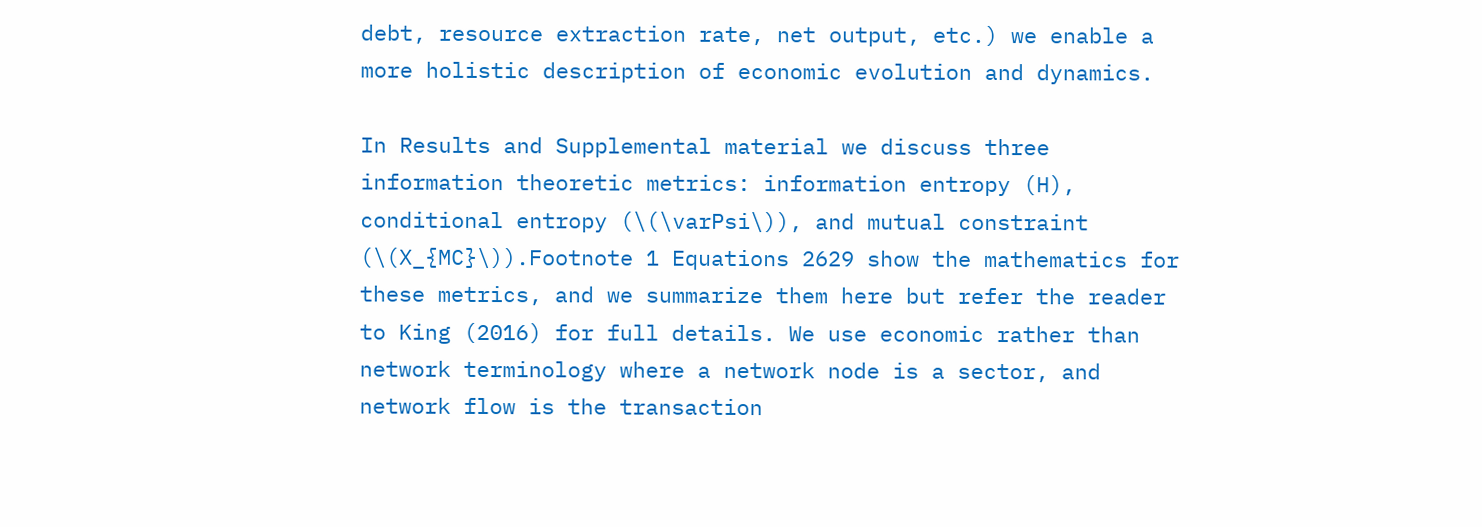debt, resource extraction rate, net output, etc.) we enable a more holistic description of economic evolution and dynamics.

In Results and Supplemental material we discuss three information theoretic metrics: information entropy (H), conditional entropy (\(\varPsi\)), and mutual constraint (\(X_{MC}\)).Footnote 1 Equations 2629 show the mathematics for these metrics, and we summarize them here but refer the reader to King (2016) for full details. We use economic rather than network terminology where a network node is a sector, and network flow is the transaction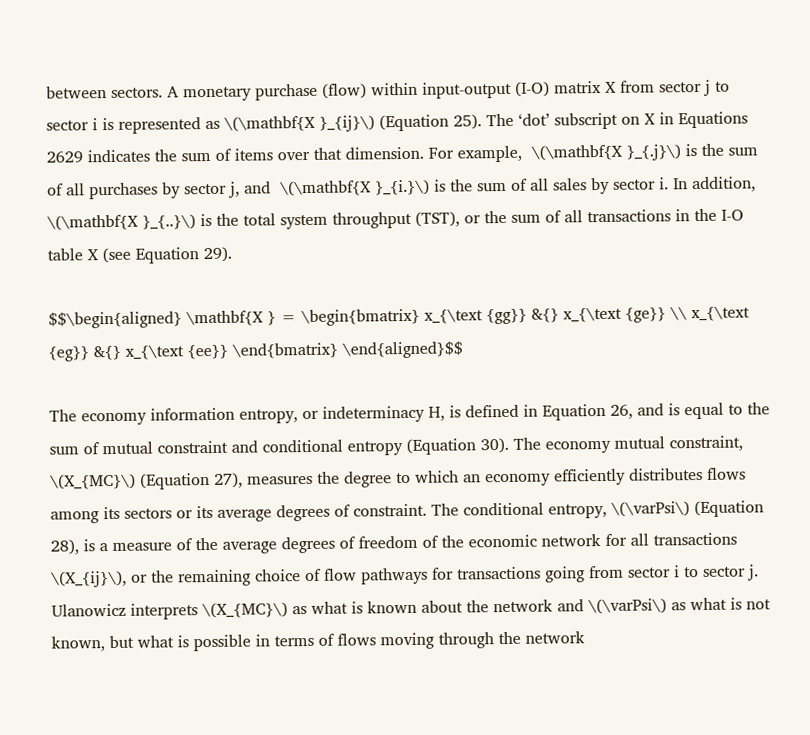between sectors. A monetary purchase (flow) within input-output (I-O) matrix X from sector j to sector i is represented as \(\mathbf{X }_{ij}\) (Equation 25). The ‘dot’ subscript on X in Equations 2629 indicates the sum of items over that dimension. For example,  \(\mathbf{X }_{.j}\) is the sum of all purchases by sector j, and  \(\mathbf{X }_{i.}\) is the sum of all sales by sector i. In addition,  \(\mathbf{X }_{..}\) is the total system throughput (TST), or the sum of all transactions in the I-O table X (see Equation 29).

$$\begin{aligned} \mathbf{X } = \begin{bmatrix} x_{\text {gg}} &{} x_{\text {ge}} \\ x_{\text {eg}} &{} x_{\text {ee}} \end{bmatrix} \end{aligned}$$

The economy information entropy, or indeterminacy H, is defined in Equation 26, and is equal to the sum of mutual constraint and conditional entropy (Equation 30). The economy mutual constraint, \(X_{MC}\) (Equation 27), measures the degree to which an economy efficiently distributes flows among its sectors or its average degrees of constraint. The conditional entropy, \(\varPsi\) (Equation 28), is a measure of the average degrees of freedom of the economic network for all transactions \(X_{ij}\), or the remaining choice of flow pathways for transactions going from sector i to sector j. Ulanowicz interprets \(X_{MC}\) as what is known about the network and \(\varPsi\) as what is not known, but what is possible in terms of flows moving through the network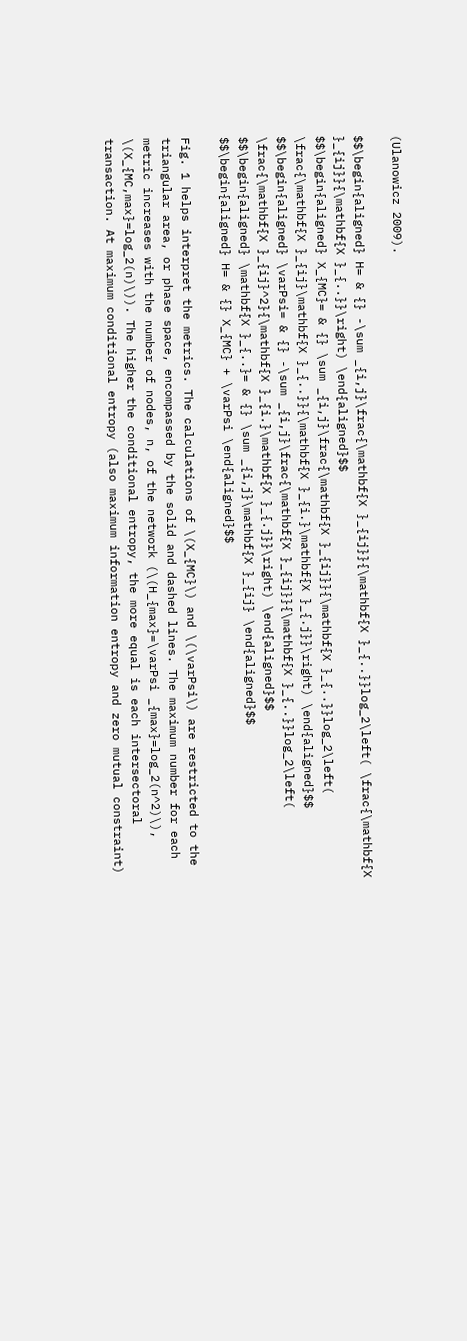(Ulanowicz 2009).

$$\begin{aligned} H= & {} -\sum _{i,j}\frac{\mathbf{X }_{ij}}{\mathbf{X }_{..}}log_2\left( \frac{\mathbf{X }_{ij}}{\mathbf{X }_{..}}\right) \end{aligned}$$
$$\begin{aligned} X_{MC}= & {} \sum _{i,j}\frac{\mathbf{X }_{ij}}{\mathbf{X }_{..}}log_2\left( \frac{\mathbf{X }_{ij}\mathbf{X }_{..}}{\mathbf{X }_{i.}\mathbf{X }_{.j}}\right) \end{aligned}$$
$$\begin{aligned} \varPsi= & {} -\sum _{i,j}\frac{\mathbf{X }_{ij}}{\mathbf{X }_{..}}log_2\left( \frac{\mathbf{X }_{ij}^2}{\mathbf{X }_{i.}\mathbf{X }_{.j}}\right) \end{aligned}$$
$$\begin{aligned} \mathbf{X }_{..}= & {} \sum _{i,j}\mathbf{X }_{ij} \end{aligned}$$
$$\begin{aligned} H= & {} X_{MC} + \varPsi \end{aligned}$$

Fig. 1 helps interpret the metrics. The calculations of \(X_{MC}\) and \(\varPsi\) are restricted to the triangular area, or phase space, encompassed by the solid and dashed lines. The maximum number for each metric increases with the number of nodes, n, of the network (\(H_{max}=\varPsi _{max}=log_2(n^2)\), \(X_{MC,max}=log_2(n)\)). The higher the conditional entropy, the more equal is each intersectoral transaction. At maximum conditional entropy (also maximum information entropy and zero mutual constraint)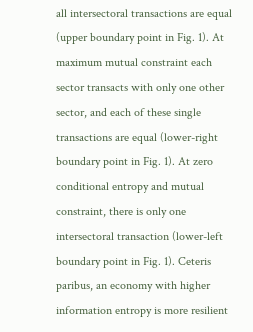all intersectoral transactions are equal (upper boundary point in Fig. 1). At maximum mutual constraint each sector transacts with only one other sector, and each of these single transactions are equal (lower-right boundary point in Fig. 1). At zero conditional entropy and mutual constraint, there is only one intersectoral transaction (lower-left boundary point in Fig. 1). Ceteris paribus, an economy with higher information entropy is more resilient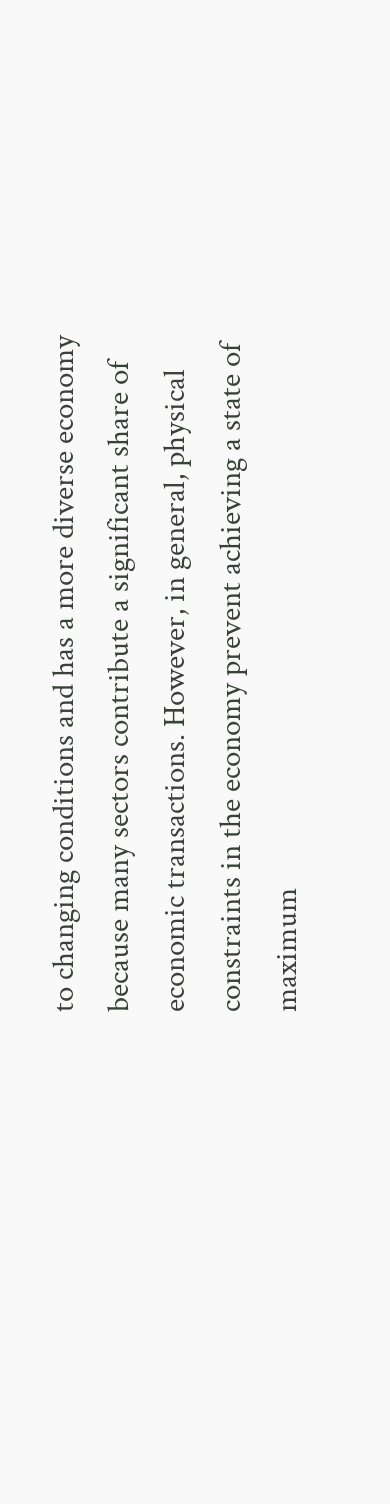to changing conditions and has a more diverse economy because many sectors contribute a significant share of economic transactions. However, in general, physical constraints in the economy prevent achieving a state of maximum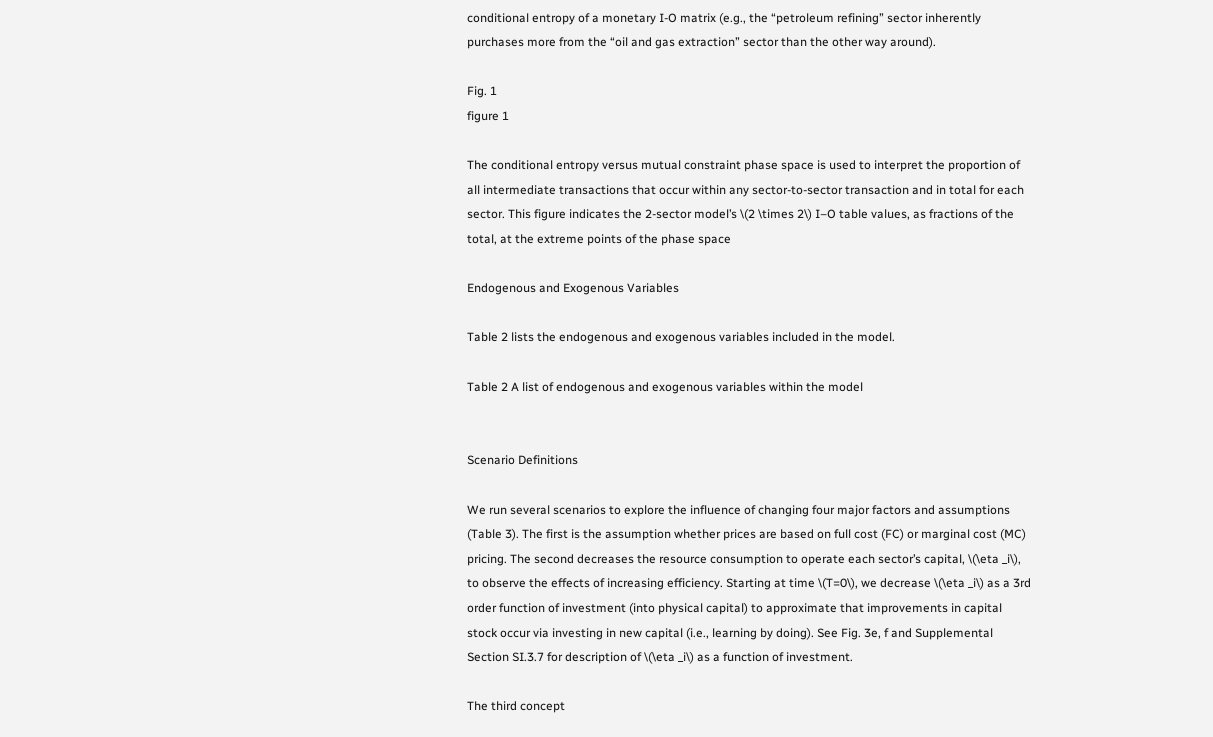conditional entropy of a monetary I-O matrix (e.g., the “petroleum refining” sector inherently purchases more from the “oil and gas extraction” sector than the other way around).

Fig. 1
figure 1

The conditional entropy versus mutual constraint phase space is used to interpret the proportion of all intermediate transactions that occur within any sector-to-sector transaction and in total for each sector. This figure indicates the 2-sector model’s \(2 \times 2\) I–O table values, as fractions of the total, at the extreme points of the phase space

Endogenous and Exogenous Variables

Table 2 lists the endogenous and exogenous variables included in the model.

Table 2 A list of endogenous and exogenous variables within the model


Scenario Definitions

We run several scenarios to explore the influence of changing four major factors and assumptions (Table 3). The first is the assumption whether prices are based on full cost (FC) or marginal cost (MC) pricing. The second decreases the resource consumption to operate each sector’s capital, \(\eta _i\), to observe the effects of increasing efficiency. Starting at time \(T=0\), we decrease \(\eta _i\) as a 3rd order function of investment (into physical capital) to approximate that improvements in capital stock occur via investing in new capital (i.e., learning by doing). See Fig. 3e, f and Supplemental Section SI.3.7 for description of \(\eta _i\) as a function of investment.

The third concept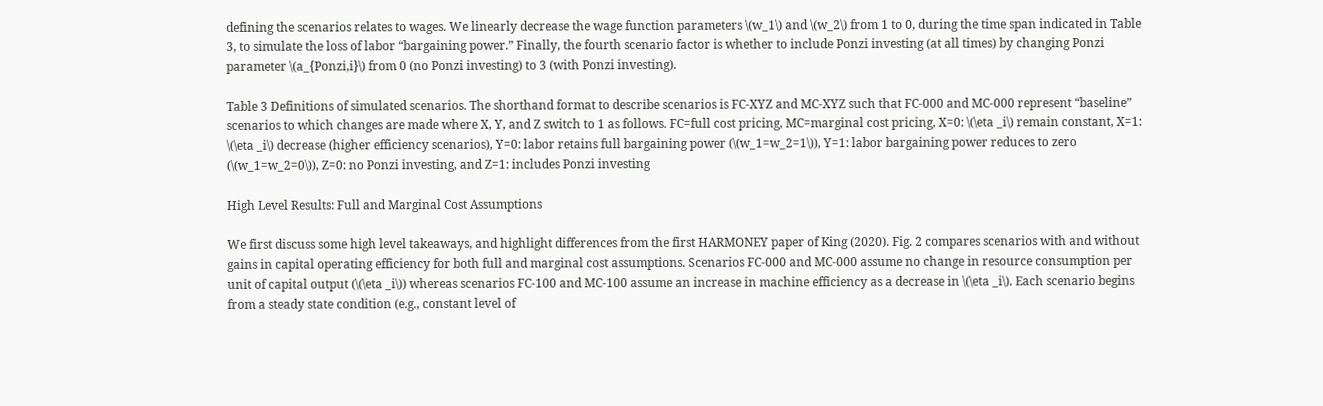defining the scenarios relates to wages. We linearly decrease the wage function parameters \(w_1\) and \(w_2\) from 1 to 0, during the time span indicated in Table 3, to simulate the loss of labor “bargaining power.” Finally, the fourth scenario factor is whether to include Ponzi investing (at all times) by changing Ponzi parameter \(a_{Ponzi,i}\) from 0 (no Ponzi investing) to 3 (with Ponzi investing).

Table 3 Definitions of simulated scenarios. The shorthand format to describe scenarios is FC-XYZ and MC-XYZ such that FC-000 and MC-000 represent “baseline” scenarios to which changes are made where X, Y, and Z switch to 1 as follows. FC=full cost pricing, MC=marginal cost pricing, X=0: \(\eta _i\) remain constant, X=1: \(\eta _i\) decrease (higher efficiency scenarios), Y=0: labor retains full bargaining power (\(w_1=w_2=1\)), Y=1: labor bargaining power reduces to zero (\(w_1=w_2=0\)), Z=0: no Ponzi investing, and Z=1: includes Ponzi investing

High Level Results: Full and Marginal Cost Assumptions

We first discuss some high level takeaways, and highlight differences from the first HARMONEY paper of King (2020). Fig. 2 compares scenarios with and without gains in capital operating efficiency for both full and marginal cost assumptions. Scenarios FC-000 and MC-000 assume no change in resource consumption per unit of capital output (\(\eta _i\)) whereas scenarios FC-100 and MC-100 assume an increase in machine efficiency as a decrease in \(\eta _i\). Each scenario begins from a steady state condition (e.g., constant level of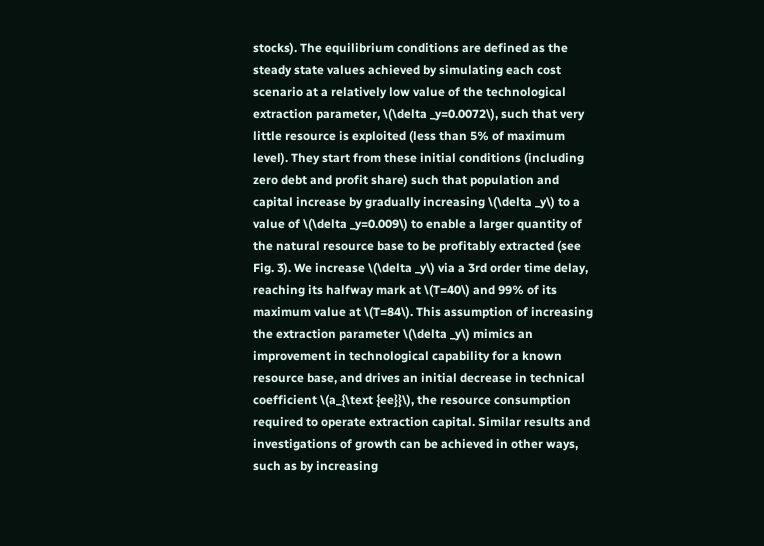stocks). The equilibrium conditions are defined as the steady state values achieved by simulating each cost scenario at a relatively low value of the technological extraction parameter, \(\delta _y=0.0072\), such that very little resource is exploited (less than 5% of maximum level). They start from these initial conditions (including zero debt and profit share) such that population and capital increase by gradually increasing \(\delta _y\) to a value of \(\delta _y=0.009\) to enable a larger quantity of the natural resource base to be profitably extracted (see Fig. 3). We increase \(\delta _y\) via a 3rd order time delay, reaching its halfway mark at \(T=40\) and 99% of its maximum value at \(T=84\). This assumption of increasing the extraction parameter \(\delta _y\) mimics an improvement in technological capability for a known resource base, and drives an initial decrease in technical coefficient \(a_{\text {ee}}\), the resource consumption required to operate extraction capital. Similar results and investigations of growth can be achieved in other ways, such as by increasing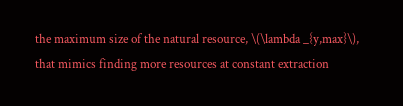the maximum size of the natural resource, \(\lambda _{y,max}\), that mimics finding more resources at constant extraction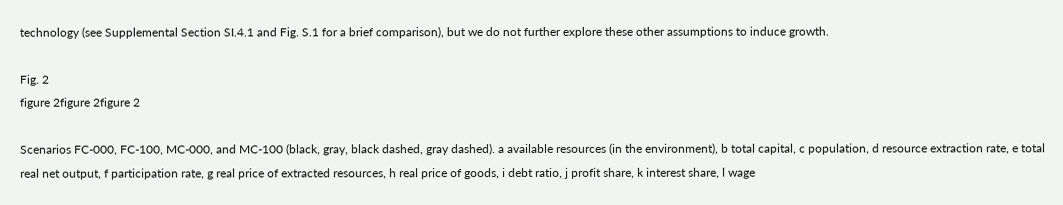technology (see Supplemental Section SI.4.1 and Fig. S.1 for a brief comparison), but we do not further explore these other assumptions to induce growth.

Fig. 2
figure 2figure 2figure 2

Scenarios FC-000, FC-100, MC-000, and MC-100 (black, gray, black dashed, gray dashed). a available resources (in the environment), b total capital, c population, d resource extraction rate, e total real net output, f participation rate, g real price of extracted resources, h real price of goods, i debt ratio, j profit share, k interest share, l wage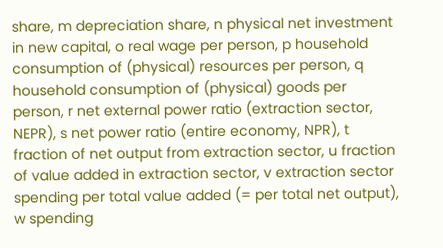share, m depreciation share, n physical net investment in new capital, o real wage per person, p household consumption of (physical) resources per person, q household consumption of (physical) goods per person, r net external power ratio (extraction sector, NEPR), s net power ratio (entire economy, NPR), t fraction of net output from extraction sector, u fraction of value added in extraction sector, v extraction sector spending per total value added (= per total net output), w spending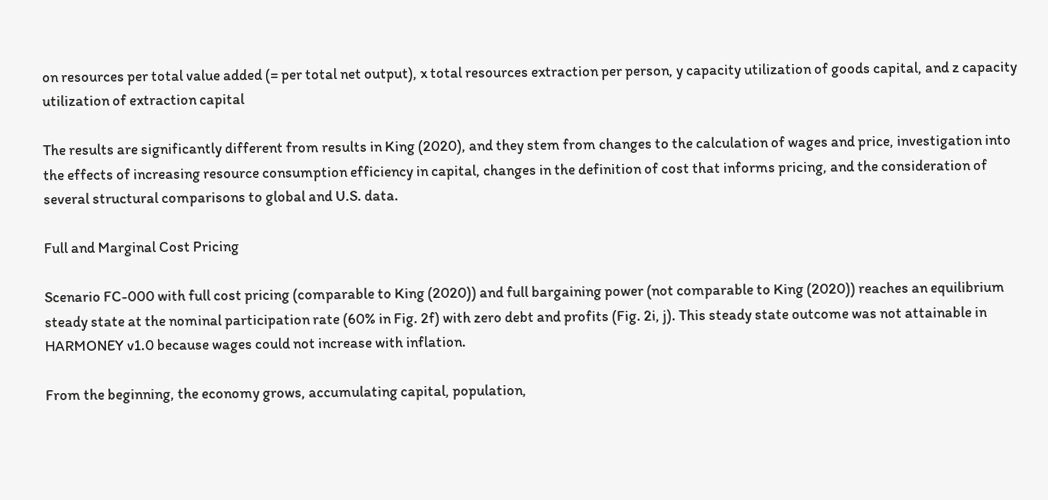on resources per total value added (= per total net output), x total resources extraction per person, y capacity utilization of goods capital, and z capacity utilization of extraction capital

The results are significantly different from results in King (2020), and they stem from changes to the calculation of wages and price, investigation into the effects of increasing resource consumption efficiency in capital, changes in the definition of cost that informs pricing, and the consideration of several structural comparisons to global and U.S. data.

Full and Marginal Cost Pricing

Scenario FC-000 with full cost pricing (comparable to King (2020)) and full bargaining power (not comparable to King (2020)) reaches an equilibrium steady state at the nominal participation rate (60% in Fig. 2f) with zero debt and profits (Fig. 2i, j). This steady state outcome was not attainable in HARMONEY v1.0 because wages could not increase with inflation.

From the beginning, the economy grows, accumulating capital, population,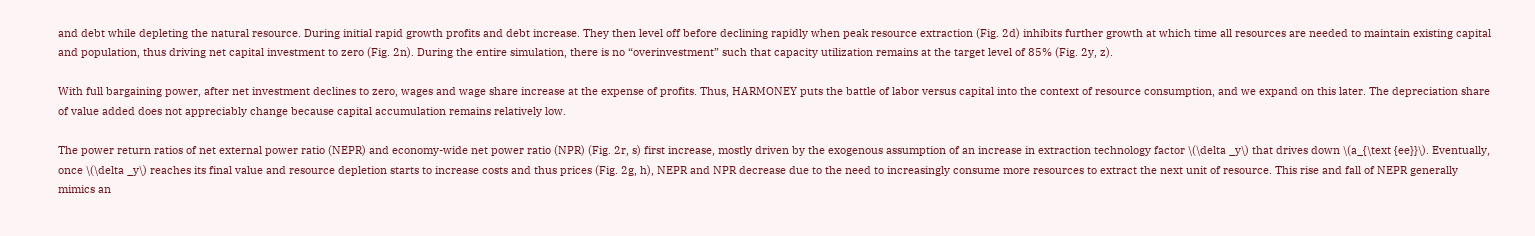and debt while depleting the natural resource. During initial rapid growth profits and debt increase. They then level off before declining rapidly when peak resource extraction (Fig. 2d) inhibits further growth at which time all resources are needed to maintain existing capital and population, thus driving net capital investment to zero (Fig. 2n). During the entire simulation, there is no “overinvestment” such that capacity utilization remains at the target level of 85% (Fig. 2y, z).

With full bargaining power, after net investment declines to zero, wages and wage share increase at the expense of profits. Thus, HARMONEY puts the battle of labor versus capital into the context of resource consumption, and we expand on this later. The depreciation share of value added does not appreciably change because capital accumulation remains relatively low.

The power return ratios of net external power ratio (NEPR) and economy-wide net power ratio (NPR) (Fig. 2r, s) first increase, mostly driven by the exogenous assumption of an increase in extraction technology factor \(\delta _y\) that drives down \(a_{\text {ee}}\). Eventually, once \(\delta _y\) reaches its final value and resource depletion starts to increase costs and thus prices (Fig. 2g, h), NEPR and NPR decrease due to the need to increasingly consume more resources to extract the next unit of resource. This rise and fall of NEPR generally mimics an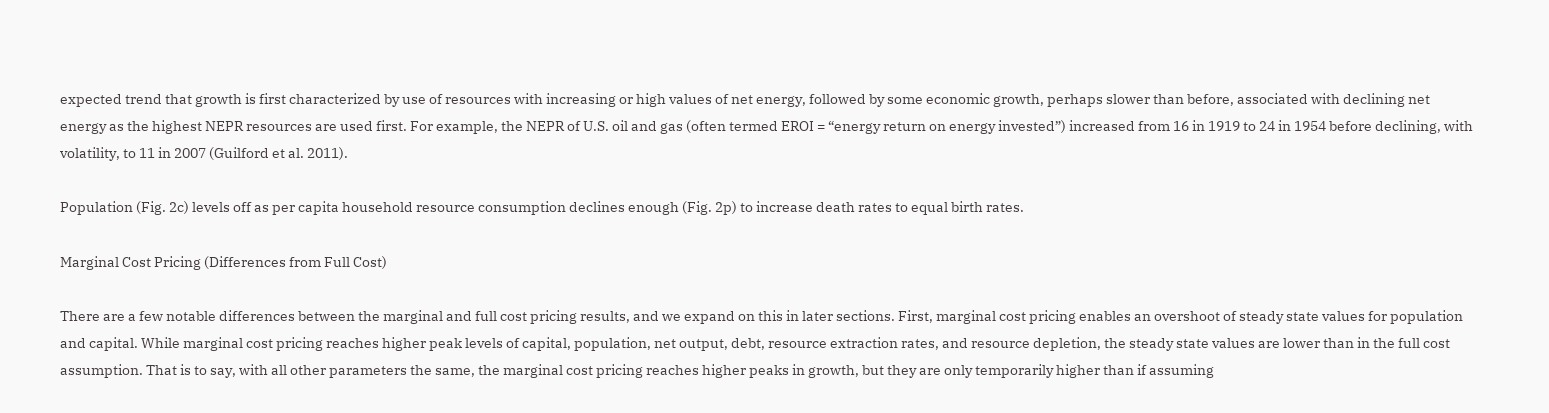expected trend that growth is first characterized by use of resources with increasing or high values of net energy, followed by some economic growth, perhaps slower than before, associated with declining net energy as the highest NEPR resources are used first. For example, the NEPR of U.S. oil and gas (often termed EROI = “energy return on energy invested”) increased from 16 in 1919 to 24 in 1954 before declining, with volatility, to 11 in 2007 (Guilford et al. 2011).

Population (Fig. 2c) levels off as per capita household resource consumption declines enough (Fig. 2p) to increase death rates to equal birth rates.

Marginal Cost Pricing (Differences from Full Cost)

There are a few notable differences between the marginal and full cost pricing results, and we expand on this in later sections. First, marginal cost pricing enables an overshoot of steady state values for population and capital. While marginal cost pricing reaches higher peak levels of capital, population, net output, debt, resource extraction rates, and resource depletion, the steady state values are lower than in the full cost assumption. That is to say, with all other parameters the same, the marginal cost pricing reaches higher peaks in growth, but they are only temporarily higher than if assuming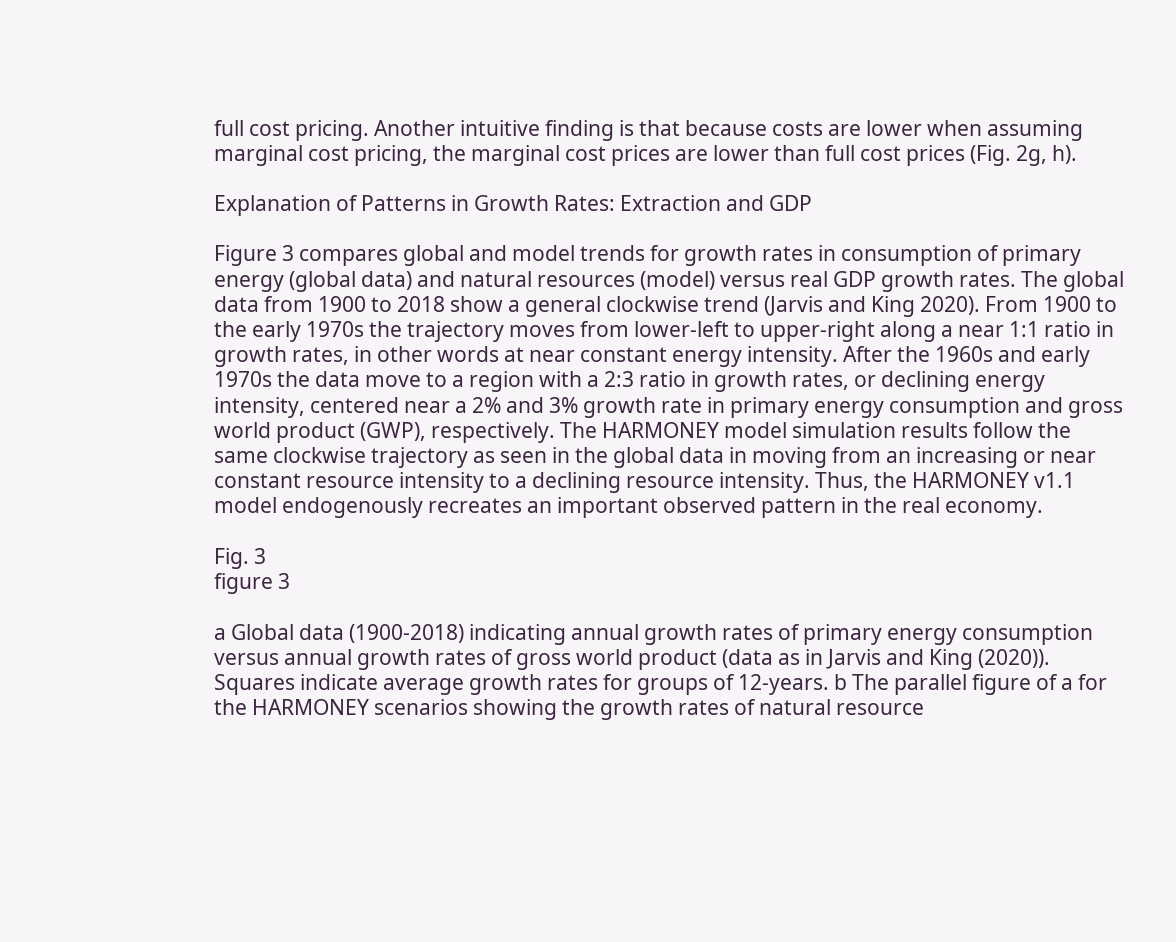full cost pricing. Another intuitive finding is that because costs are lower when assuming marginal cost pricing, the marginal cost prices are lower than full cost prices (Fig. 2g, h).

Explanation of Patterns in Growth Rates: Extraction and GDP

Figure 3 compares global and model trends for growth rates in consumption of primary energy (global data) and natural resources (model) versus real GDP growth rates. The global data from 1900 to 2018 show a general clockwise trend (Jarvis and King 2020). From 1900 to the early 1970s the trajectory moves from lower-left to upper-right along a near 1:1 ratio in growth rates, in other words at near constant energy intensity. After the 1960s and early 1970s the data move to a region with a 2:3 ratio in growth rates, or declining energy intensity, centered near a 2% and 3% growth rate in primary energy consumption and gross world product (GWP), respectively. The HARMONEY model simulation results follow the same clockwise trajectory as seen in the global data in moving from an increasing or near constant resource intensity to a declining resource intensity. Thus, the HARMONEY v1.1 model endogenously recreates an important observed pattern in the real economy.

Fig. 3
figure 3

a Global data (1900-2018) indicating annual growth rates of primary energy consumption versus annual growth rates of gross world product (data as in Jarvis and King (2020)). Squares indicate average growth rates for groups of 12-years. b The parallel figure of a for the HARMONEY scenarios showing the growth rates of natural resource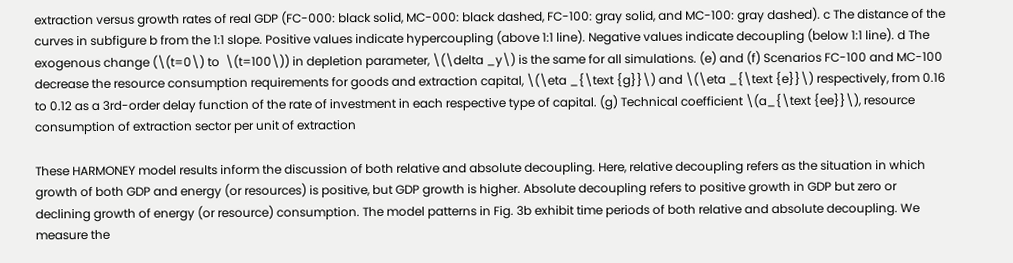extraction versus growth rates of real GDP (FC-000: black solid, MC-000: black dashed, FC-100: gray solid, and MC-100: gray dashed). c The distance of the curves in subfigure b from the 1:1 slope. Positive values indicate hypercoupling (above 1:1 line). Negative values indicate decoupling (below 1:1 line). d The exogenous change (\(t=0\) to  \(t=100\)) in depletion parameter, \(\delta _y\) is the same for all simulations. (e) and (f) Scenarios FC-100 and MC-100 decrease the resource consumption requirements for goods and extraction capital, \(\eta _{\text {g}}\) and \(\eta _{\text {e}}\) respectively, from 0.16 to 0.12 as a 3rd-order delay function of the rate of investment in each respective type of capital. (g) Technical coefficient \(a_{\text {ee}}\), resource consumption of extraction sector per unit of extraction

These HARMONEY model results inform the discussion of both relative and absolute decoupling. Here, relative decoupling refers as the situation in which growth of both GDP and energy (or resources) is positive, but GDP growth is higher. Absolute decoupling refers to positive growth in GDP but zero or declining growth of energy (or resource) consumption. The model patterns in Fig. 3b exhibit time periods of both relative and absolute decoupling. We measure the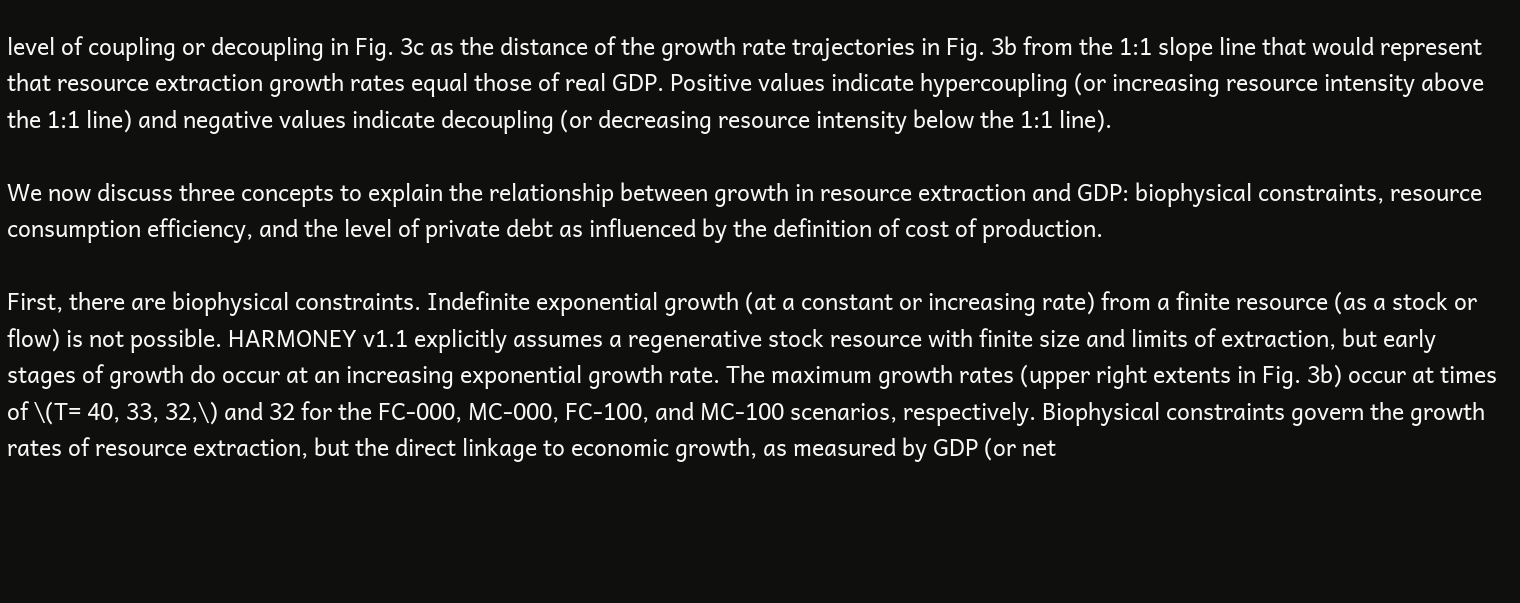level of coupling or decoupling in Fig. 3c as the distance of the growth rate trajectories in Fig. 3b from the 1:1 slope line that would represent that resource extraction growth rates equal those of real GDP. Positive values indicate hypercoupling (or increasing resource intensity above the 1:1 line) and negative values indicate decoupling (or decreasing resource intensity below the 1:1 line).

We now discuss three concepts to explain the relationship between growth in resource extraction and GDP: biophysical constraints, resource consumption efficiency, and the level of private debt as influenced by the definition of cost of production.

First, there are biophysical constraints. Indefinite exponential growth (at a constant or increasing rate) from a finite resource (as a stock or flow) is not possible. HARMONEY v1.1 explicitly assumes a regenerative stock resource with finite size and limits of extraction, but early stages of growth do occur at an increasing exponential growth rate. The maximum growth rates (upper right extents in Fig. 3b) occur at times of \(T= 40, 33, 32,\) and 32 for the FC-000, MC-000, FC-100, and MC-100 scenarios, respectively. Biophysical constraints govern the growth rates of resource extraction, but the direct linkage to economic growth, as measured by GDP (or net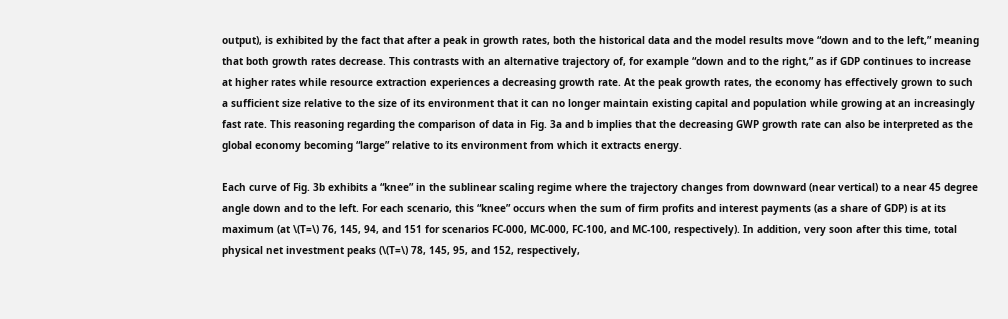output), is exhibited by the fact that after a peak in growth rates, both the historical data and the model results move “down and to the left,” meaning that both growth rates decrease. This contrasts with an alternative trajectory of, for example “down and to the right,” as if GDP continues to increase at higher rates while resource extraction experiences a decreasing growth rate. At the peak growth rates, the economy has effectively grown to such a sufficient size relative to the size of its environment that it can no longer maintain existing capital and population while growing at an increasingly fast rate. This reasoning regarding the comparison of data in Fig. 3a and b implies that the decreasing GWP growth rate can also be interpreted as the global economy becoming “large” relative to its environment from which it extracts energy.

Each curve of Fig. 3b exhibits a “knee” in the sublinear scaling regime where the trajectory changes from downward (near vertical) to a near 45 degree angle down and to the left. For each scenario, this “knee” occurs when the sum of firm profits and interest payments (as a share of GDP) is at its maximum (at \(T=\) 76, 145, 94, and 151 for scenarios FC-000, MC-000, FC-100, and MC-100, respectively). In addition, very soon after this time, total physical net investment peaks (\(T=\) 78, 145, 95, and 152, respectively,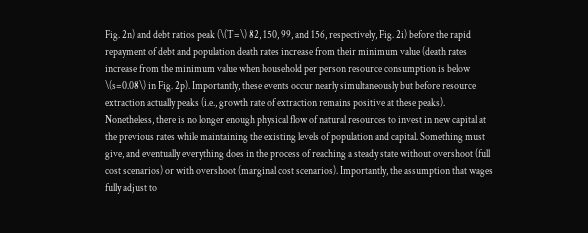Fig. 2n) and debt ratios peak (\(T=\) 82, 150, 99, and 156, respectively, Fig. 2i) before the rapid repayment of debt and population death rates increase from their minimum value (death rates increase from the minimum value when household per person resource consumption is below \(s=0.08\) in Fig. 2p). Importantly, these events occur nearly simultaneously but before resource extraction actually peaks (i.e., growth rate of extraction remains positive at these peaks). Nonetheless, there is no longer enough physical flow of natural resources to invest in new capital at the previous rates while maintaining the existing levels of population and capital. Something must give, and eventually everything does in the process of reaching a steady state without overshoot (full cost scenarios) or with overshoot (marginal cost scenarios). Importantly, the assumption that wages fully adjust to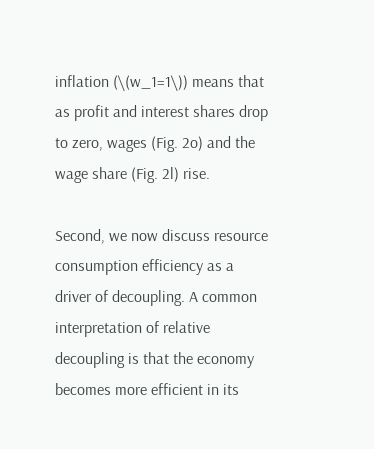inflation (\(w_1=1\)) means that as profit and interest shares drop to zero, wages (Fig. 2o) and the wage share (Fig. 2l) rise.

Second, we now discuss resource consumption efficiency as a driver of decoupling. A common interpretation of relative decoupling is that the economy becomes more efficient in its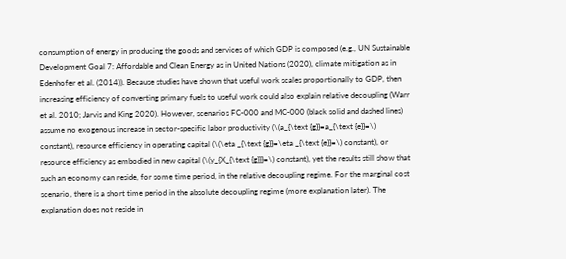consumption of energy in producing the goods and services of which GDP is composed (e.g., UN Sustainable Development Goal 7: Affordable and Clean Energy as in United Nations (2020), climate mitigation as in Edenhofer et al. (2014)). Because studies have shown that useful work scales proportionally to GDP, then increasing efficiency of converting primary fuels to useful work could also explain relative decoupling (Warr et al. 2010; Jarvis and King 2020). However, scenarios FC-000 and MC-000 (black solid and dashed lines) assume no exogenous increase in sector-specific labor productivity (\(a_{\text {g}}=a_{\text {e}}=\) constant), resource efficiency in operating capital (\(\eta _{\text {g}}=\eta _{\text {e}}=\) constant), or resource efficiency as embodied in new capital (\(y_{X_{\text {g}}}=\) constant), yet the results still show that such an economy can reside, for some time period, in the relative decoupling regime. For the marginal cost scenario, there is a short time period in the absolute decoupling regime (more explanation later). The explanation does not reside in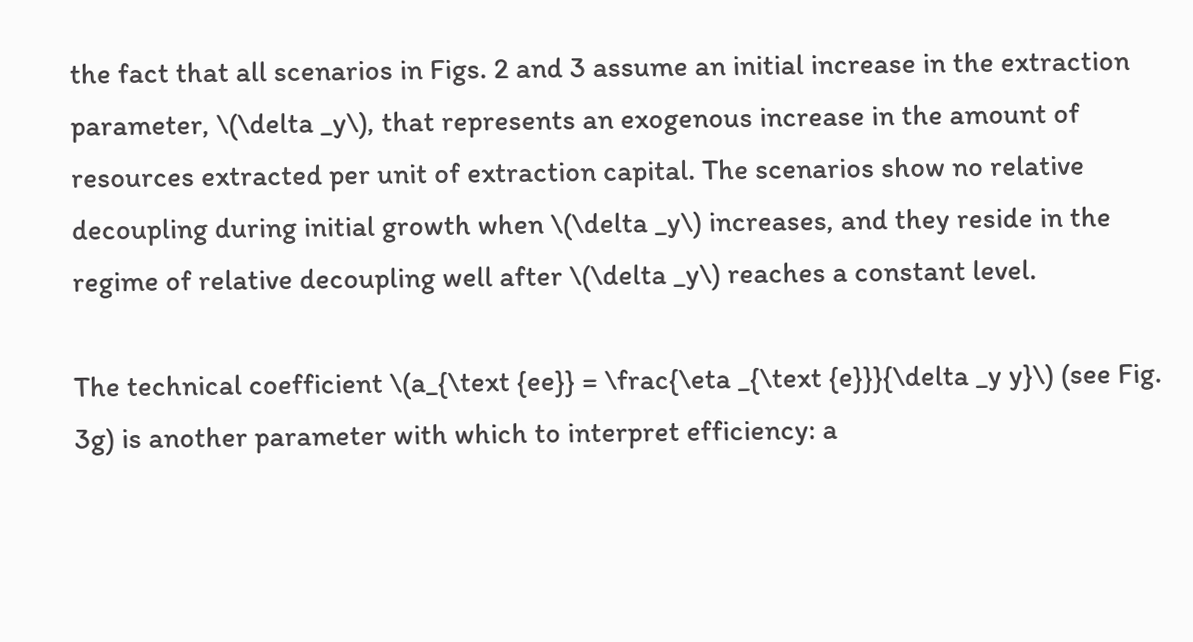the fact that all scenarios in Figs. 2 and 3 assume an initial increase in the extraction parameter, \(\delta _y\), that represents an exogenous increase in the amount of resources extracted per unit of extraction capital. The scenarios show no relative decoupling during initial growth when \(\delta _y\) increases, and they reside in the regime of relative decoupling well after \(\delta _y\) reaches a constant level.

The technical coefficient \(a_{\text {ee}} = \frac{\eta _{\text {e}}}{\delta _y y}\) (see Fig. 3g) is another parameter with which to interpret efficiency: a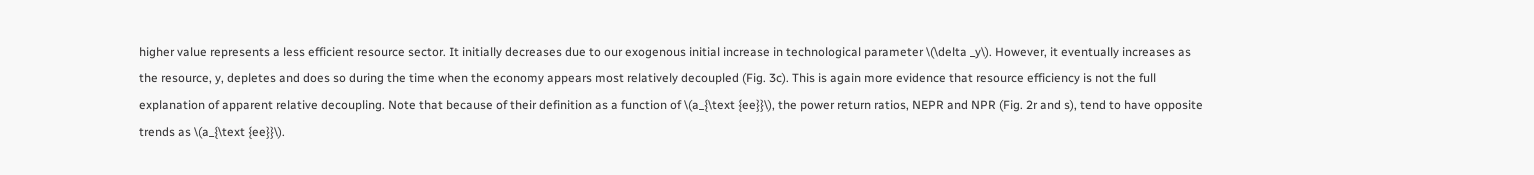higher value represents a less efficient resource sector. It initially decreases due to our exogenous initial increase in technological parameter \(\delta _y\). However, it eventually increases as the resource, y, depletes and does so during the time when the economy appears most relatively decoupled (Fig. 3c). This is again more evidence that resource efficiency is not the full explanation of apparent relative decoupling. Note that because of their definition as a function of \(a_{\text {ee}}\), the power return ratios, NEPR and NPR (Fig. 2r and s), tend to have opposite trends as \(a_{\text {ee}}\).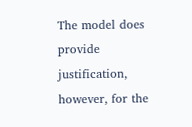The model does provide justification, however, for the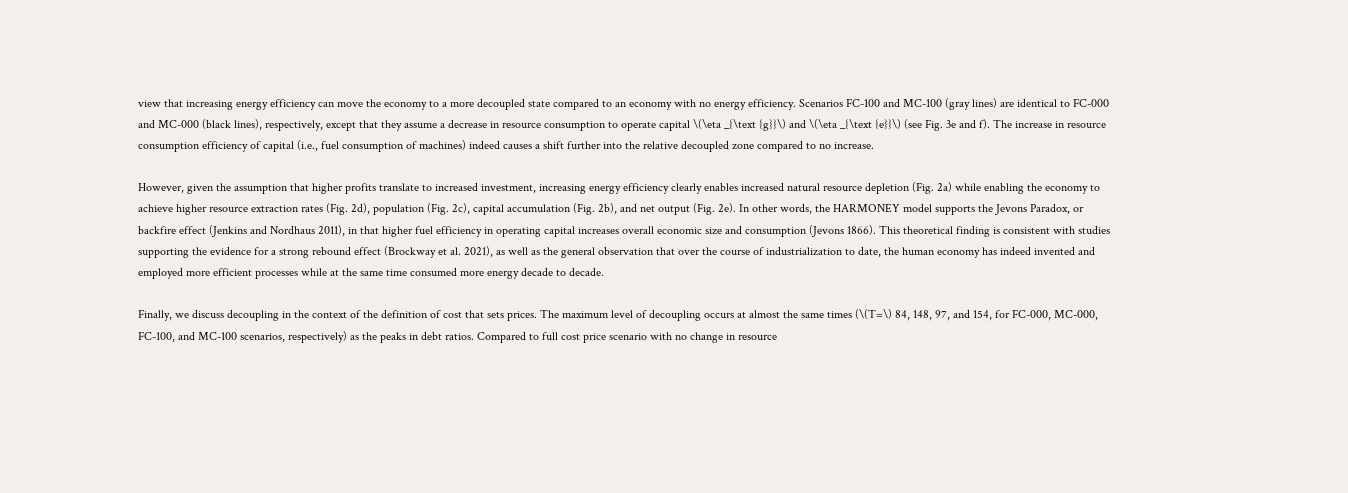view that increasing energy efficiency can move the economy to a more decoupled state compared to an economy with no energy efficiency. Scenarios FC-100 and MC-100 (gray lines) are identical to FC-000 and MC-000 (black lines), respectively, except that they assume a decrease in resource consumption to operate capital \(\eta _{\text {g}}\) and \(\eta _{\text {e}}\) (see Fig. 3e and f). The increase in resource consumption efficiency of capital (i.e., fuel consumption of machines) indeed causes a shift further into the relative decoupled zone compared to no increase.

However, given the assumption that higher profits translate to increased investment, increasing energy efficiency clearly enables increased natural resource depletion (Fig. 2a) while enabling the economy to achieve higher resource extraction rates (Fig. 2d), population (Fig. 2c), capital accumulation (Fig. 2b), and net output (Fig. 2e). In other words, the HARMONEY model supports the Jevons Paradox, or backfire effect (Jenkins and Nordhaus 2011), in that higher fuel efficiency in operating capital increases overall economic size and consumption (Jevons 1866). This theoretical finding is consistent with studies supporting the evidence for a strong rebound effect (Brockway et al. 2021), as well as the general observation that over the course of industrialization to date, the human economy has indeed invented and employed more efficient processes while at the same time consumed more energy decade to decade.

Finally, we discuss decoupling in the context of the definition of cost that sets prices. The maximum level of decoupling occurs at almost the same times (\(T=\) 84, 148, 97, and 154, for FC-000, MC-000, FC-100, and MC-100 scenarios, respectively) as the peaks in debt ratios. Compared to full cost price scenario with no change in resource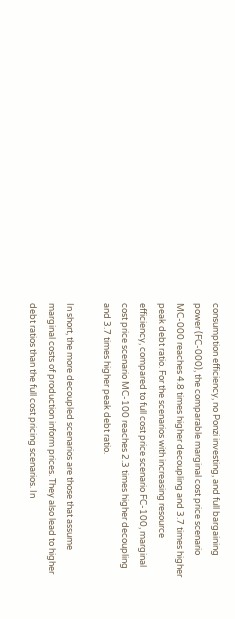consumption efficiency, no Ponzi investing, and full bargaining power (FC-000), the comparable marginal cost price scenario MC-000 reaches 4.8 times higher decoupling and 3.7 times higher peak debt ratio. For the scenarios with increasing resource efficiency, compared to full cost price scenario FC-100, marginal cost price scenario MC-100 reaches 2.3 times higher decoupling and 3.7 times higher peak debt ratio.

In short, the more decoupled scenarios are those that assume marginal costs of production inform prices. They also lead to higher debt ratios than the full cost pricing scenarios. In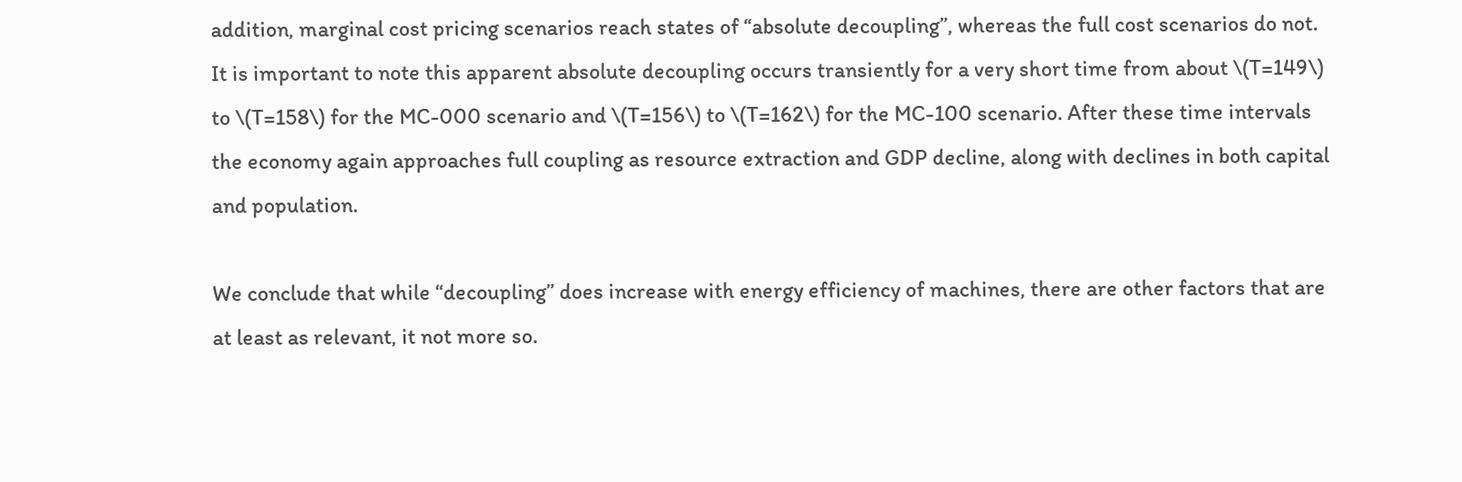addition, marginal cost pricing scenarios reach states of “absolute decoupling”, whereas the full cost scenarios do not. It is important to note this apparent absolute decoupling occurs transiently for a very short time from about \(T=149\) to \(T=158\) for the MC-000 scenario and \(T=156\) to \(T=162\) for the MC-100 scenario. After these time intervals the economy again approaches full coupling as resource extraction and GDP decline, along with declines in both capital and population.

We conclude that while “decoupling” does increase with energy efficiency of machines, there are other factors that are at least as relevant, it not more so.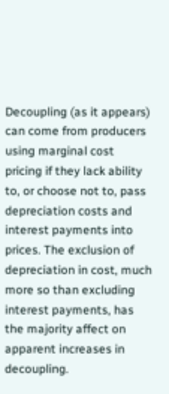Decoupling (as it appears) can come from producers using marginal cost pricing if they lack ability to, or choose not to, pass depreciation costs and interest payments into prices. The exclusion of depreciation in cost, much more so than excluding interest payments, has the majority affect on apparent increases in decoupling.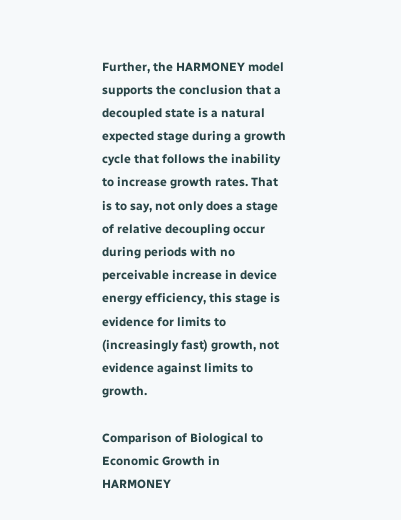Further, the HARMONEY model supports the conclusion that a decoupled state is a natural expected stage during a growth cycle that follows the inability to increase growth rates. That is to say, not only does a stage of relative decoupling occur during periods with no perceivable increase in device energy efficiency, this stage is evidence for limits to (increasingly fast) growth, not evidence against limits to growth.

Comparison of Biological to Economic Growth in HARMONEY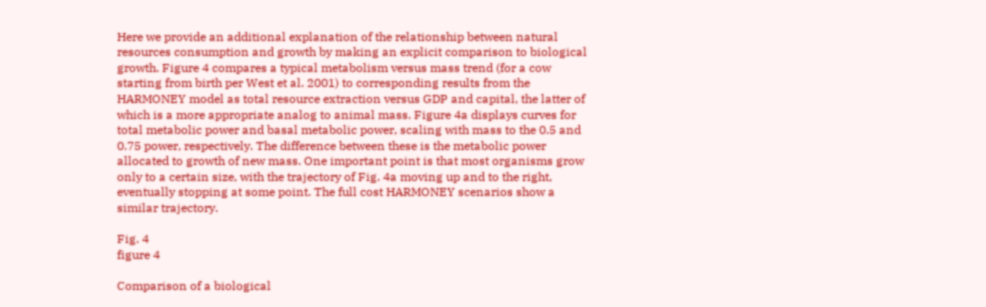Here we provide an additional explanation of the relationship between natural resources consumption and growth by making an explicit comparison to biological growth. Figure 4 compares a typical metabolism versus mass trend (for a cow starting from birth per West et al. 2001) to corresponding results from the HARMONEY model as total resource extraction versus GDP and capital, the latter of which is a more appropriate analog to animal mass. Figure 4a displays curves for total metabolic power and basal metabolic power, scaling with mass to the 0.5 and 0.75 power, respectively. The difference between these is the metabolic power allocated to growth of new mass. One important point is that most organisms grow only to a certain size, with the trajectory of Fig. 4a moving up and to the right, eventually stopping at some point. The full cost HARMONEY scenarios show a similar trajectory.

Fig. 4
figure 4

Comparison of a biological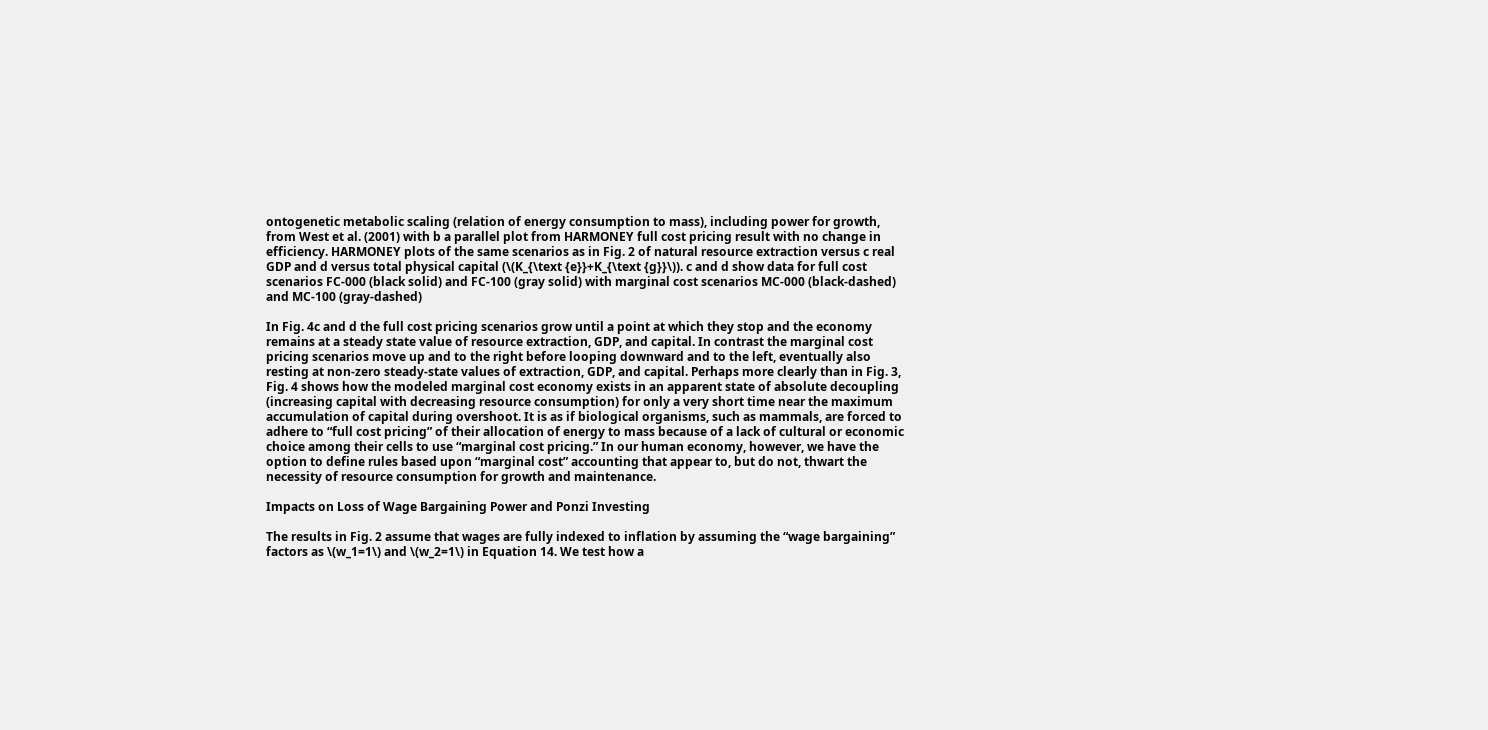ontogenetic metabolic scaling (relation of energy consumption to mass), including power for growth, from West et al. (2001) with b a parallel plot from HARMONEY full cost pricing result with no change in efficiency. HARMONEY plots of the same scenarios as in Fig. 2 of natural resource extraction versus c real GDP and d versus total physical capital (\(K_{\text {e}}+K_{\text {g}}\)). c and d show data for full cost scenarios FC-000 (black solid) and FC-100 (gray solid) with marginal cost scenarios MC-000 (black-dashed) and MC-100 (gray-dashed)

In Fig. 4c and d the full cost pricing scenarios grow until a point at which they stop and the economy remains at a steady state value of resource extraction, GDP, and capital. In contrast the marginal cost pricing scenarios move up and to the right before looping downward and to the left, eventually also resting at non-zero steady-state values of extraction, GDP, and capital. Perhaps more clearly than in Fig. 3, Fig. 4 shows how the modeled marginal cost economy exists in an apparent state of absolute decoupling (increasing capital with decreasing resource consumption) for only a very short time near the maximum accumulation of capital during overshoot. It is as if biological organisms, such as mammals, are forced to adhere to “full cost pricing” of their allocation of energy to mass because of a lack of cultural or economic choice among their cells to use “marginal cost pricing.” In our human economy, however, we have the option to define rules based upon “marginal cost” accounting that appear to, but do not, thwart the necessity of resource consumption for growth and maintenance.

Impacts on Loss of Wage Bargaining Power and Ponzi Investing

The results in Fig. 2 assume that wages are fully indexed to inflation by assuming the “wage bargaining” factors as \(w_1=1\) and \(w_2=1\) in Equation 14. We test how a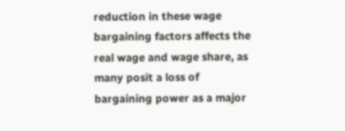reduction in these wage bargaining factors affects the real wage and wage share, as many posit a loss of bargaining power as a major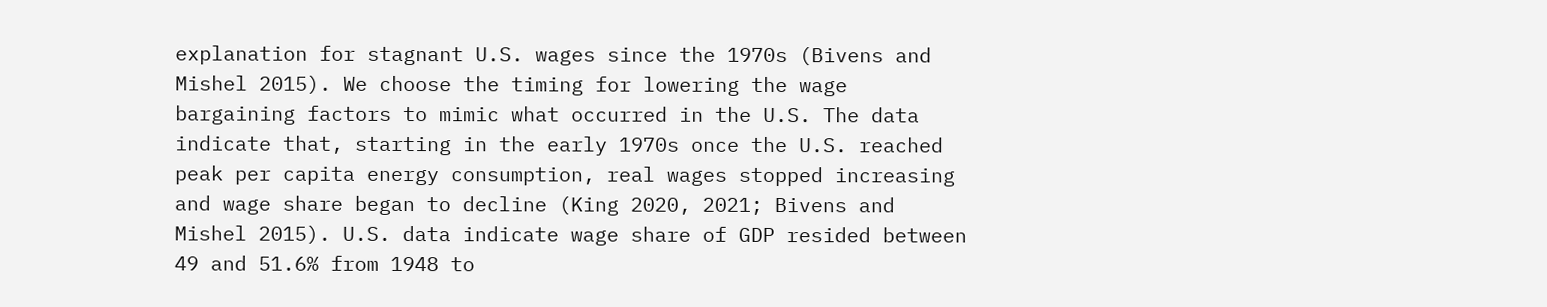explanation for stagnant U.S. wages since the 1970s (Bivens and Mishel 2015). We choose the timing for lowering the wage bargaining factors to mimic what occurred in the U.S. The data indicate that, starting in the early 1970s once the U.S. reached peak per capita energy consumption, real wages stopped increasing and wage share began to decline (King 2020, 2021; Bivens and Mishel 2015). U.S. data indicate wage share of GDP resided between 49 and 51.6% from 1948 to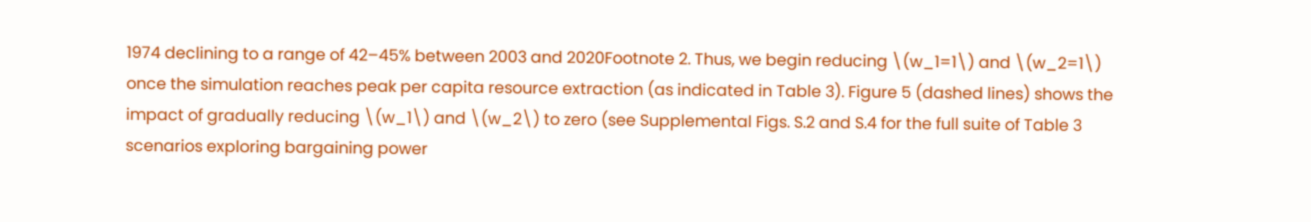1974 declining to a range of 42–45% between 2003 and 2020Footnote 2. Thus, we begin reducing \(w_1=1\) and \(w_2=1\) once the simulation reaches peak per capita resource extraction (as indicated in Table 3). Figure 5 (dashed lines) shows the impact of gradually reducing \(w_1\) and \(w_2\) to zero (see Supplemental Figs. S.2 and S.4 for the full suite of Table 3 scenarios exploring bargaining power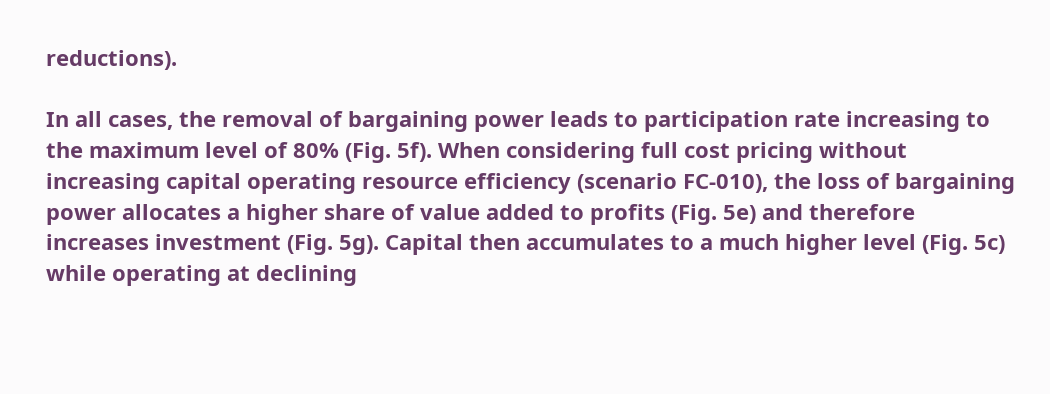reductions).

In all cases, the removal of bargaining power leads to participation rate increasing to the maximum level of 80% (Fig. 5f). When considering full cost pricing without increasing capital operating resource efficiency (scenario FC-010), the loss of bargaining power allocates a higher share of value added to profits (Fig. 5e) and therefore increases investment (Fig. 5g). Capital then accumulates to a much higher level (Fig. 5c) while operating at declining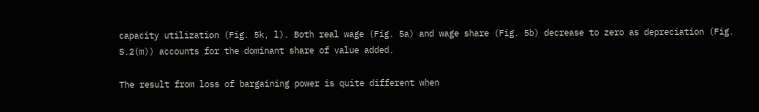capacity utilization (Fig. 5k, l). Both real wage (Fig. 5a) and wage share (Fig. 5b) decrease to zero as depreciation (Fig. S.2(m)) accounts for the dominant share of value added.

The result from loss of bargaining power is quite different when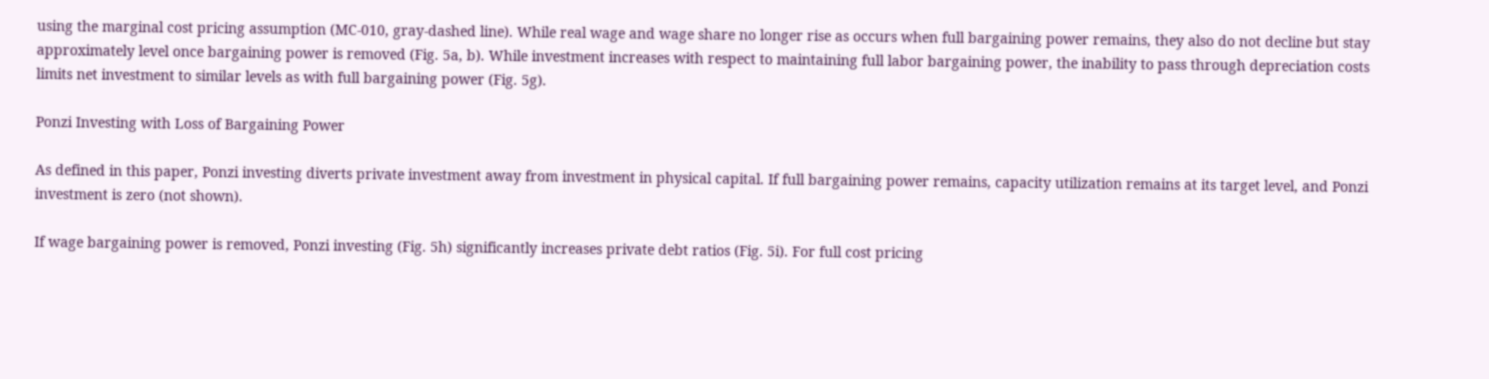using the marginal cost pricing assumption (MC-010, gray-dashed line). While real wage and wage share no longer rise as occurs when full bargaining power remains, they also do not decline but stay approximately level once bargaining power is removed (Fig. 5a, b). While investment increases with respect to maintaining full labor bargaining power, the inability to pass through depreciation costs limits net investment to similar levels as with full bargaining power (Fig. 5g).

Ponzi Investing with Loss of Bargaining Power

As defined in this paper, Ponzi investing diverts private investment away from investment in physical capital. If full bargaining power remains, capacity utilization remains at its target level, and Ponzi investment is zero (not shown).

If wage bargaining power is removed, Ponzi investing (Fig. 5h) significantly increases private debt ratios (Fig. 5i). For full cost pricing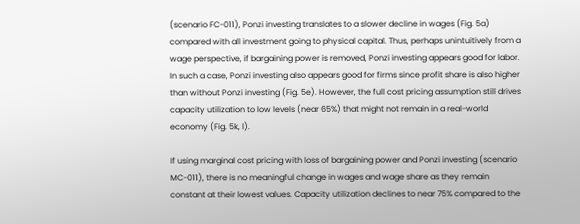(scenario FC-011), Ponzi investing translates to a slower decline in wages (Fig. 5a) compared with all investment going to physical capital. Thus, perhaps unintuitively from a wage perspective, if bargaining power is removed, Ponzi investing appears good for labor. In such a case, Ponzi investing also appears good for firms since profit share is also higher than without Ponzi investing (Fig. 5e). However, the full cost pricing assumption still drives capacity utilization to low levels (near 65%) that might not remain in a real-world economy (Fig. 5k, l).

If using marginal cost pricing with loss of bargaining power and Ponzi investing (scenario MC-011), there is no meaningful change in wages and wage share as they remain constant at their lowest values. Capacity utilization declines to near 75% compared to the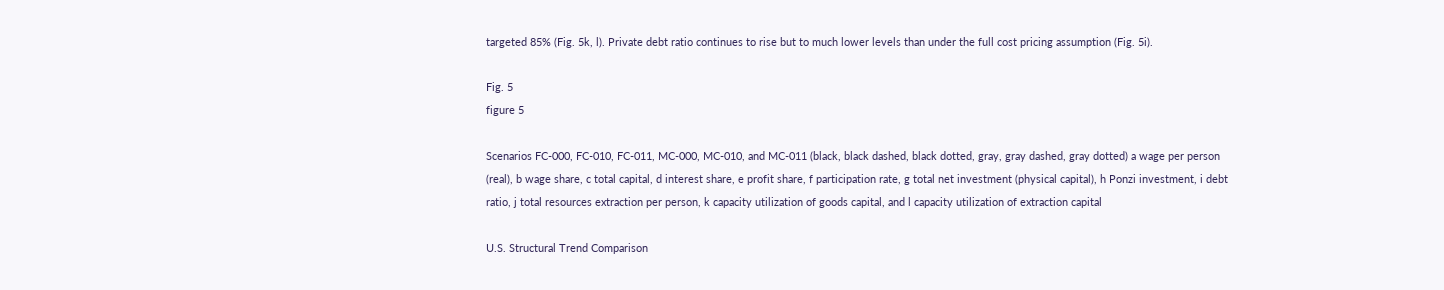targeted 85% (Fig. 5k, l). Private debt ratio continues to rise but to much lower levels than under the full cost pricing assumption (Fig. 5i).

Fig. 5
figure 5

Scenarios FC-000, FC-010, FC-011, MC-000, MC-010, and MC-011 (black, black dashed, black dotted, gray, gray dashed, gray dotted) a wage per person (real), b wage share, c total capital, d interest share, e profit share, f participation rate, g total net investment (physical capital), h Ponzi investment, i debt ratio, j total resources extraction per person, k capacity utilization of goods capital, and l capacity utilization of extraction capital

U.S. Structural Trend Comparison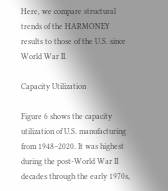Here, we compare structural trends of the HARMONEY results to those of the U.S. since World War II.

Capacity Utilization

Figure 6 shows the capacity utilization of U.S. manufacturing from 1948–2020. It was highest during the post-World War II decades through the early 1970s,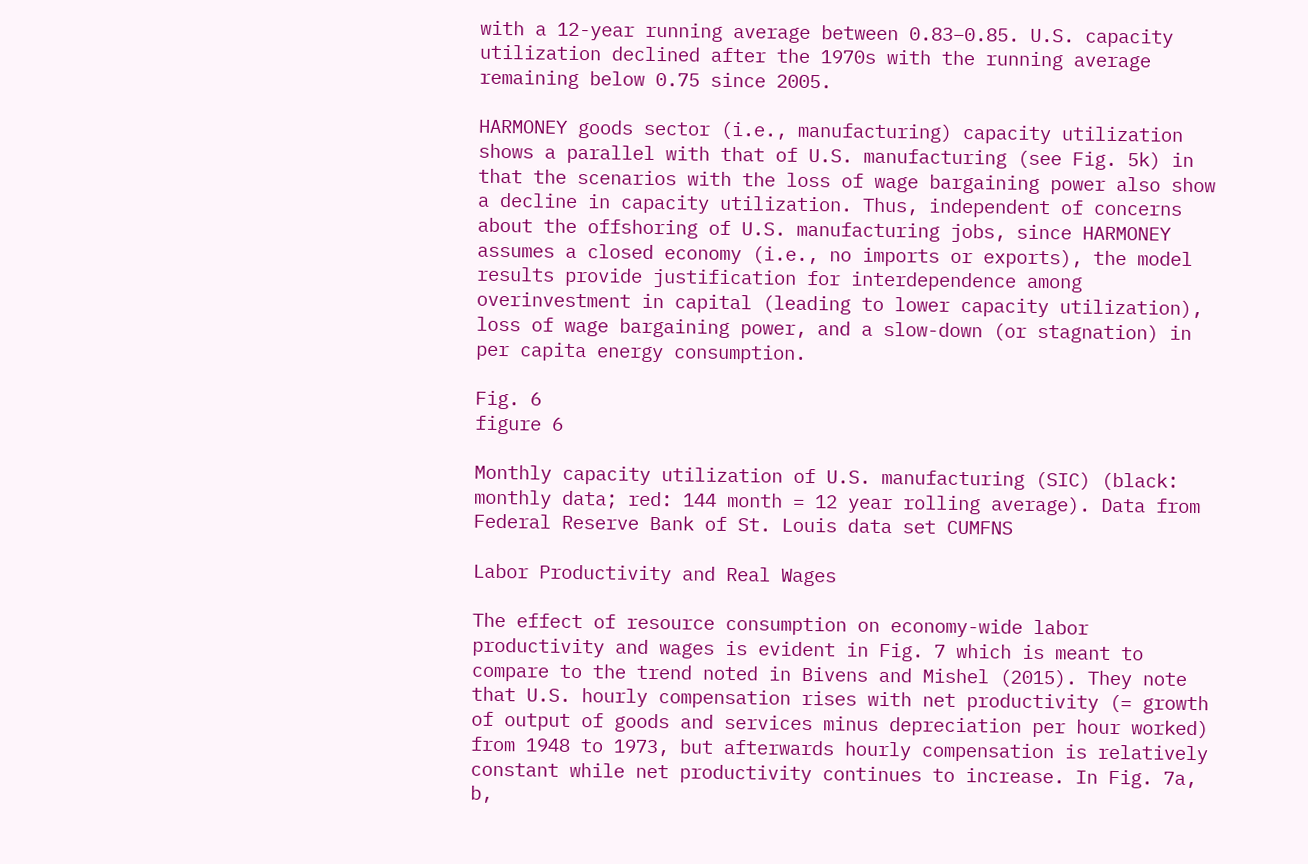with a 12-year running average between 0.83–0.85. U.S. capacity utilization declined after the 1970s with the running average remaining below 0.75 since 2005.

HARMONEY goods sector (i.e., manufacturing) capacity utilization shows a parallel with that of U.S. manufacturing (see Fig. 5k) in that the scenarios with the loss of wage bargaining power also show a decline in capacity utilization. Thus, independent of concerns about the offshoring of U.S. manufacturing jobs, since HARMONEY assumes a closed economy (i.e., no imports or exports), the model results provide justification for interdependence among overinvestment in capital (leading to lower capacity utilization), loss of wage bargaining power, and a slow-down (or stagnation) in per capita energy consumption.

Fig. 6
figure 6

Monthly capacity utilization of U.S. manufacturing (SIC) (black: monthly data; red: 144 month = 12 year rolling average). Data from Federal Reserve Bank of St. Louis data set CUMFNS

Labor Productivity and Real Wages

The effect of resource consumption on economy-wide labor productivity and wages is evident in Fig. 7 which is meant to compare to the trend noted in Bivens and Mishel (2015). They note that U.S. hourly compensation rises with net productivity (= growth of output of goods and services minus depreciation per hour worked) from 1948 to 1973, but afterwards hourly compensation is relatively constant while net productivity continues to increase. In Fig. 7a, b,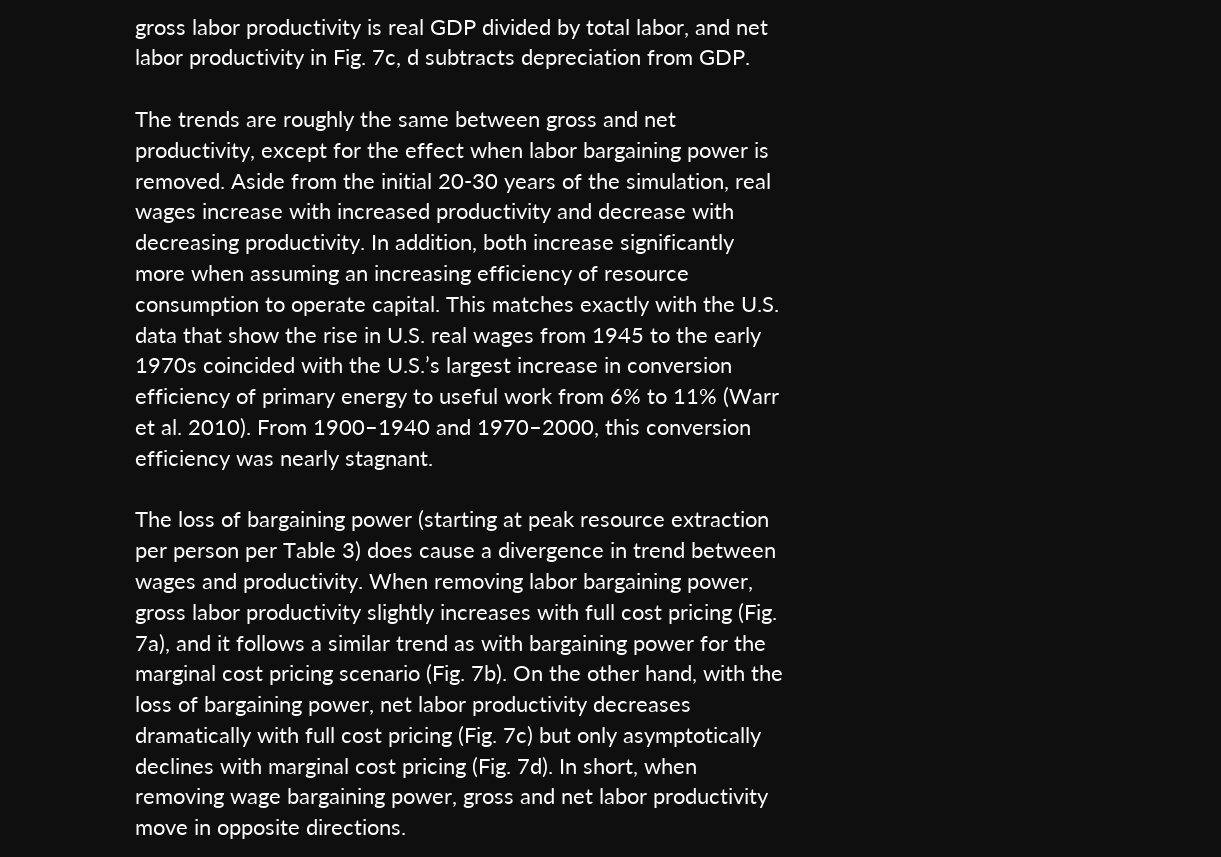gross labor productivity is real GDP divided by total labor, and net labor productivity in Fig. 7c, d subtracts depreciation from GDP.

The trends are roughly the same between gross and net productivity, except for the effect when labor bargaining power is removed. Aside from the initial 20-30 years of the simulation, real wages increase with increased productivity and decrease with decreasing productivity. In addition, both increase significantly more when assuming an increasing efficiency of resource consumption to operate capital. This matches exactly with the U.S. data that show the rise in U.S. real wages from 1945 to the early 1970s coincided with the U.S.’s largest increase in conversion efficiency of primary energy to useful work from 6% to 11% (Warr et al. 2010). From 1900–1940 and 1970–2000, this conversion efficiency was nearly stagnant.

The loss of bargaining power (starting at peak resource extraction per person per Table 3) does cause a divergence in trend between wages and productivity. When removing labor bargaining power, gross labor productivity slightly increases with full cost pricing (Fig. 7a), and it follows a similar trend as with bargaining power for the marginal cost pricing scenario (Fig. 7b). On the other hand, with the loss of bargaining power, net labor productivity decreases dramatically with full cost pricing (Fig. 7c) but only asymptotically declines with marginal cost pricing (Fig. 7d). In short, when removing wage bargaining power, gross and net labor productivity move in opposite directions.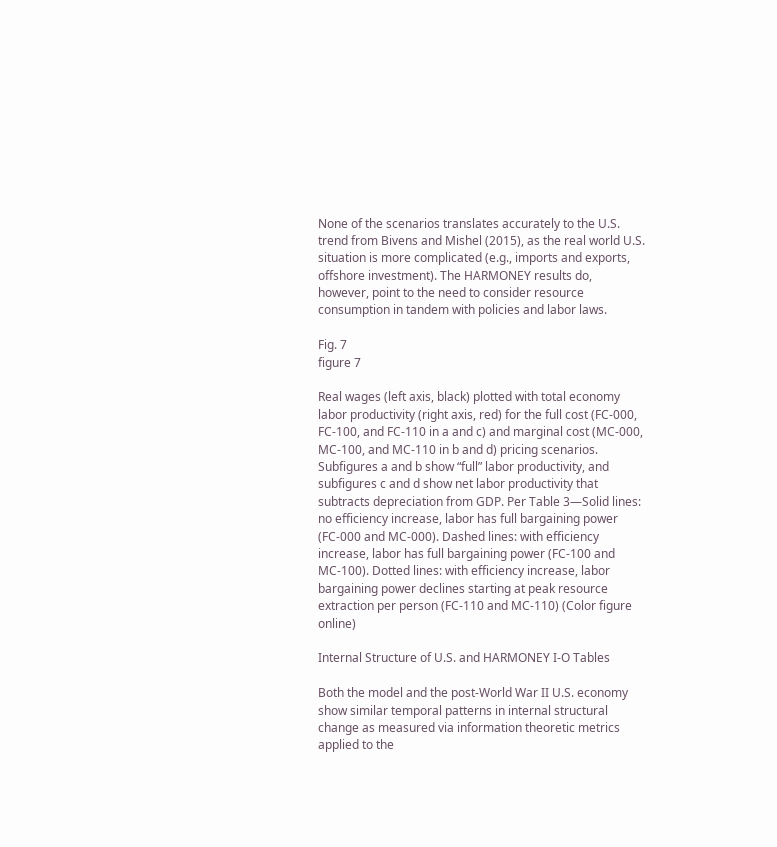None of the scenarios translates accurately to the U.S. trend from Bivens and Mishel (2015), as the real world U.S. situation is more complicated (e.g., imports and exports, offshore investment). The HARMONEY results do, however, point to the need to consider resource consumption in tandem with policies and labor laws.

Fig. 7
figure 7

Real wages (left axis, black) plotted with total economy labor productivity (right axis, red) for the full cost (FC-000, FC-100, and FC-110 in a and c) and marginal cost (MC-000, MC-100, and MC-110 in b and d) pricing scenarios. Subfigures a and b show “full” labor productivity, and subfigures c and d show net labor productivity that subtracts depreciation from GDP. Per Table 3—Solid lines: no efficiency increase, labor has full bargaining power (FC-000 and MC-000). Dashed lines: with efficiency increase, labor has full bargaining power (FC-100 and MC-100). Dotted lines: with efficiency increase, labor bargaining power declines starting at peak resource extraction per person (FC-110 and MC-110) (Color figure online)

Internal Structure of U.S. and HARMONEY I-O Tables

Both the model and the post-World War II U.S. economy show similar temporal patterns in internal structural change as measured via information theoretic metrics applied to the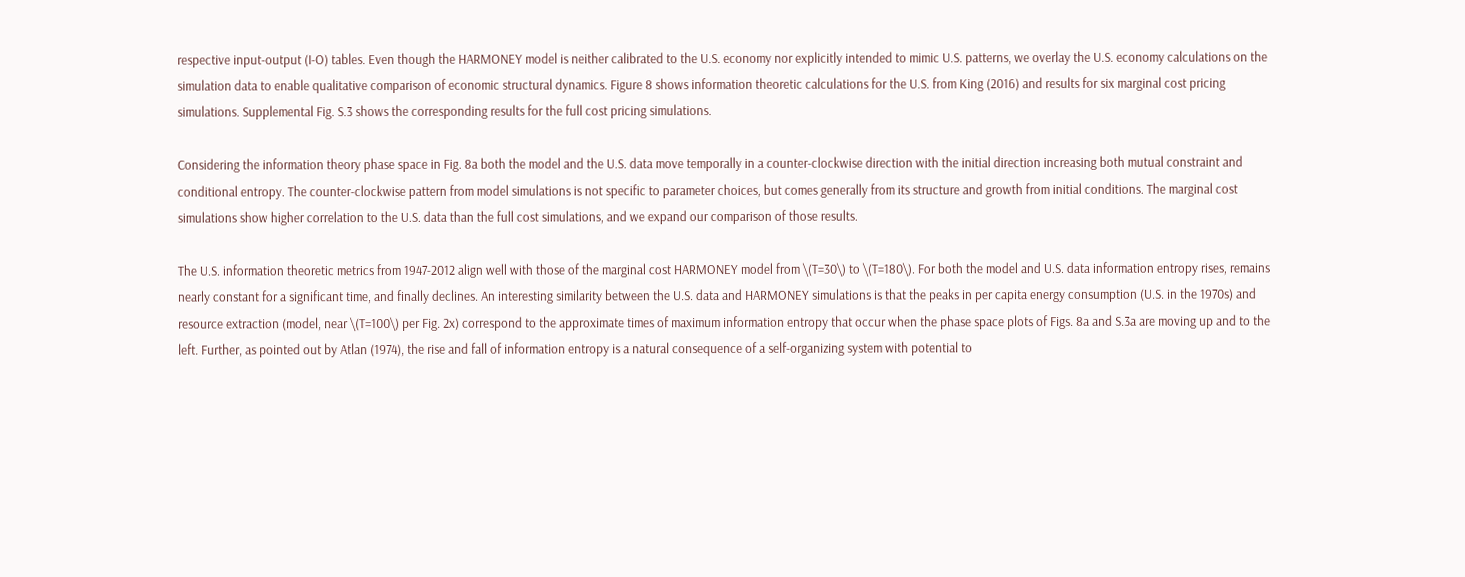respective input-output (I-O) tables. Even though the HARMONEY model is neither calibrated to the U.S. economy nor explicitly intended to mimic U.S. patterns, we overlay the U.S. economy calculations on the simulation data to enable qualitative comparison of economic structural dynamics. Figure 8 shows information theoretic calculations for the U.S. from King (2016) and results for six marginal cost pricing simulations. Supplemental Fig. S.3 shows the corresponding results for the full cost pricing simulations.

Considering the information theory phase space in Fig. 8a both the model and the U.S. data move temporally in a counter-clockwise direction with the initial direction increasing both mutual constraint and conditional entropy. The counter-clockwise pattern from model simulations is not specific to parameter choices, but comes generally from its structure and growth from initial conditions. The marginal cost simulations show higher correlation to the U.S. data than the full cost simulations, and we expand our comparison of those results.

The U.S. information theoretic metrics from 1947-2012 align well with those of the marginal cost HARMONEY model from \(T=30\) to \(T=180\). For both the model and U.S. data information entropy rises, remains nearly constant for a significant time, and finally declines. An interesting similarity between the U.S. data and HARMONEY simulations is that the peaks in per capita energy consumption (U.S. in the 1970s) and resource extraction (model, near \(T=100\) per Fig. 2x) correspond to the approximate times of maximum information entropy that occur when the phase space plots of Figs. 8a and S.3a are moving up and to the left. Further, as pointed out by Atlan (1974), the rise and fall of information entropy is a natural consequence of a self-organizing system with potential to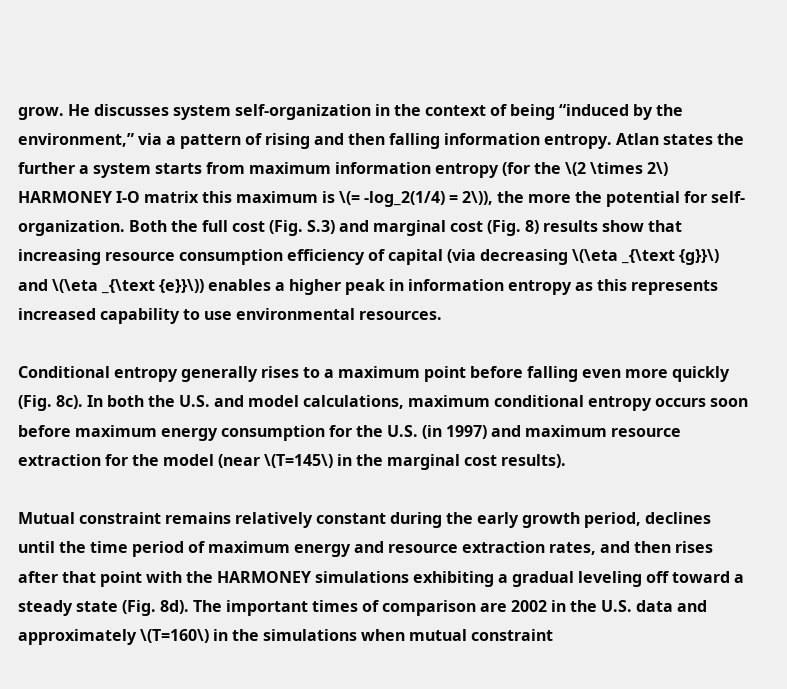grow. He discusses system self-organization in the context of being “induced by the environment,” via a pattern of rising and then falling information entropy. Atlan states the further a system starts from maximum information entropy (for the \(2 \times 2\) HARMONEY I-O matrix this maximum is \(= -log_2(1/4) = 2\)), the more the potential for self-organization. Both the full cost (Fig. S.3) and marginal cost (Fig. 8) results show that increasing resource consumption efficiency of capital (via decreasing \(\eta _{\text {g}}\) and \(\eta _{\text {e}}\)) enables a higher peak in information entropy as this represents increased capability to use environmental resources.

Conditional entropy generally rises to a maximum point before falling even more quickly (Fig. 8c). In both the U.S. and model calculations, maximum conditional entropy occurs soon before maximum energy consumption for the U.S. (in 1997) and maximum resource extraction for the model (near \(T=145\) in the marginal cost results).

Mutual constraint remains relatively constant during the early growth period, declines until the time period of maximum energy and resource extraction rates, and then rises after that point with the HARMONEY simulations exhibiting a gradual leveling off toward a steady state (Fig. 8d). The important times of comparison are 2002 in the U.S. data and approximately \(T=160\) in the simulations when mutual constraint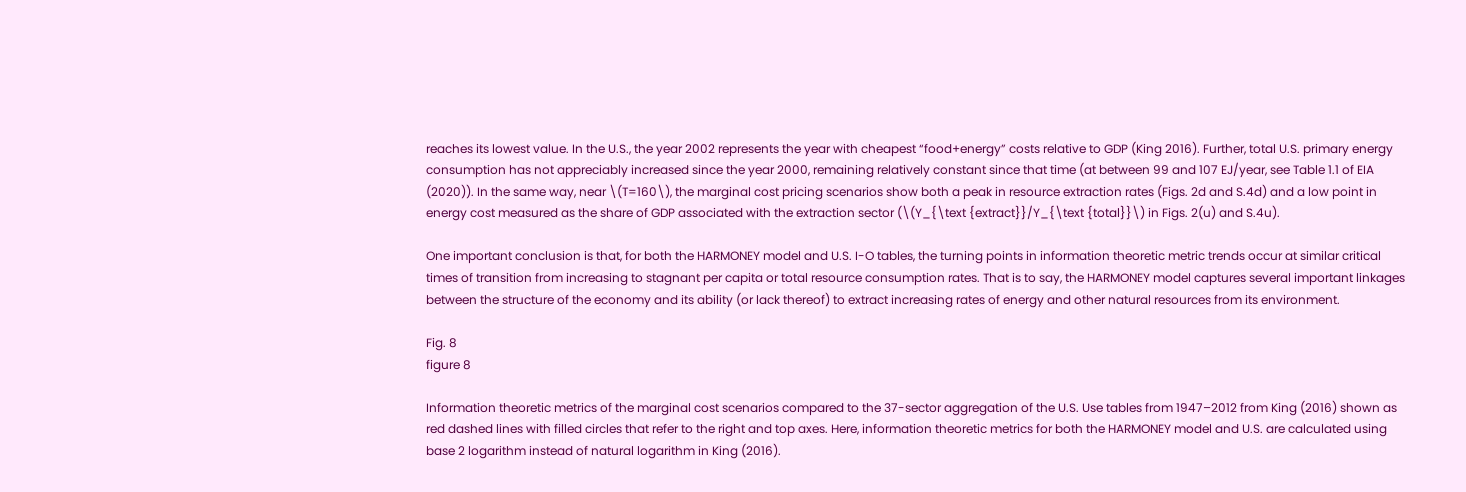reaches its lowest value. In the U.S., the year 2002 represents the year with cheapest “food+energy” costs relative to GDP (King 2016). Further, total U.S. primary energy consumption has not appreciably increased since the year 2000, remaining relatively constant since that time (at between 99 and 107 EJ/year, see Table 1.1 of EIA (2020)). In the same way, near \(T=160\), the marginal cost pricing scenarios show both a peak in resource extraction rates (Figs. 2d and S.4d) and a low point in energy cost measured as the share of GDP associated with the extraction sector (\(Y_{\text {extract}}/Y_{\text {total}}\) in Figs. 2(u) and S.4u).

One important conclusion is that, for both the HARMONEY model and U.S. I-O tables, the turning points in information theoretic metric trends occur at similar critical times of transition from increasing to stagnant per capita or total resource consumption rates. That is to say, the HARMONEY model captures several important linkages between the structure of the economy and its ability (or lack thereof) to extract increasing rates of energy and other natural resources from its environment.

Fig. 8
figure 8

Information theoretic metrics of the marginal cost scenarios compared to the 37-sector aggregation of the U.S. Use tables from 1947–2012 from King (2016) shown as red dashed lines with filled circles that refer to the right and top axes. Here, information theoretic metrics for both the HARMONEY model and U.S. are calculated using base 2 logarithm instead of natural logarithm in King (2016).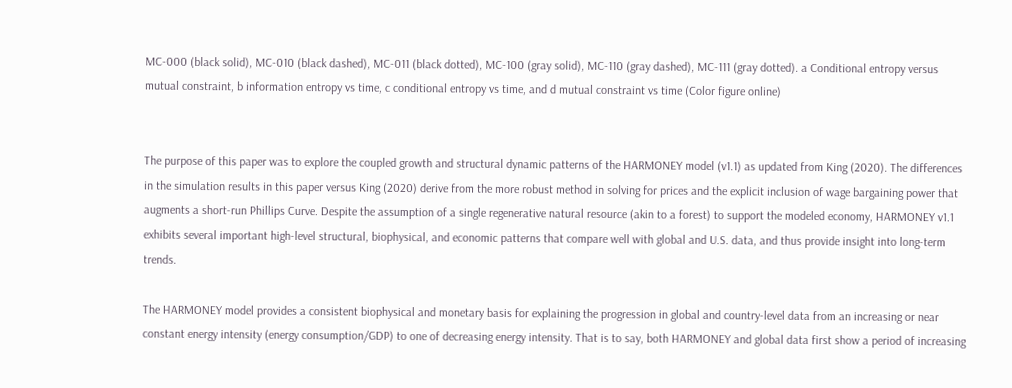MC-000 (black solid), MC-010 (black dashed), MC-011 (black dotted), MC-100 (gray solid), MC-110 (gray dashed), MC-111 (gray dotted). a Conditional entropy versus mutual constraint, b information entropy vs time, c conditional entropy vs time, and d mutual constraint vs time (Color figure online)


The purpose of this paper was to explore the coupled growth and structural dynamic patterns of the HARMONEY model (v1.1) as updated from King (2020). The differences in the simulation results in this paper versus King (2020) derive from the more robust method in solving for prices and the explicit inclusion of wage bargaining power that augments a short-run Phillips Curve. Despite the assumption of a single regenerative natural resource (akin to a forest) to support the modeled economy, HARMONEY v1.1 exhibits several important high-level structural, biophysical, and economic patterns that compare well with global and U.S. data, and thus provide insight into long-term trends.

The HARMONEY model provides a consistent biophysical and monetary basis for explaining the progression in global and country-level data from an increasing or near constant energy intensity (energy consumption/GDP) to one of decreasing energy intensity. That is to say, both HARMONEY and global data first show a period of increasing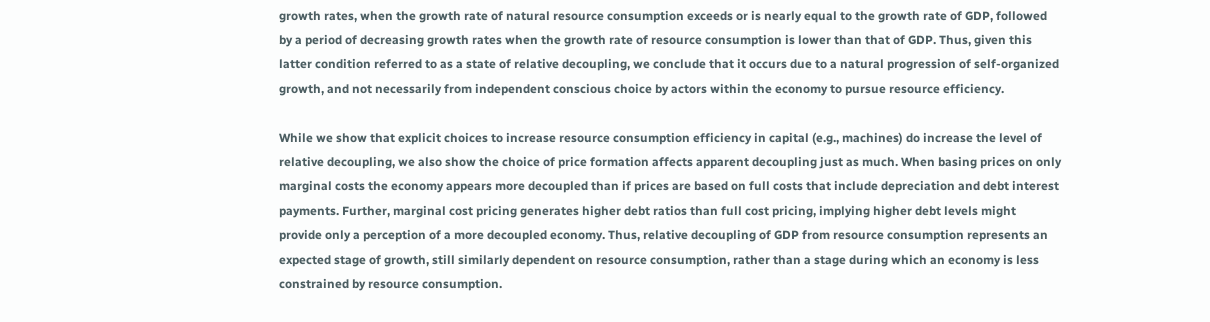growth rates, when the growth rate of natural resource consumption exceeds or is nearly equal to the growth rate of GDP, followed by a period of decreasing growth rates when the growth rate of resource consumption is lower than that of GDP. Thus, given this latter condition referred to as a state of relative decoupling, we conclude that it occurs due to a natural progression of self-organized growth, and not necessarily from independent conscious choice by actors within the economy to pursue resource efficiency.

While we show that explicit choices to increase resource consumption efficiency in capital (e.g., machines) do increase the level of relative decoupling, we also show the choice of price formation affects apparent decoupling just as much. When basing prices on only marginal costs the economy appears more decoupled than if prices are based on full costs that include depreciation and debt interest payments. Further, marginal cost pricing generates higher debt ratios than full cost pricing, implying higher debt levels might provide only a perception of a more decoupled economy. Thus, relative decoupling of GDP from resource consumption represents an expected stage of growth, still similarly dependent on resource consumption, rather than a stage during which an economy is less constrained by resource consumption.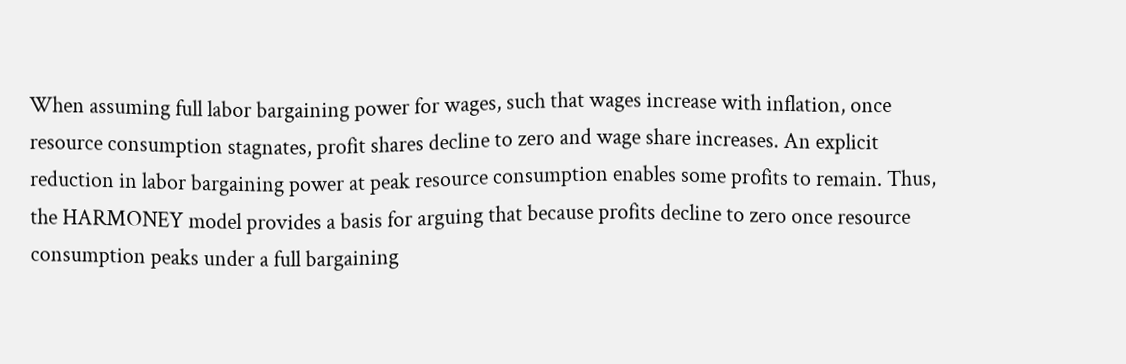When assuming full labor bargaining power for wages, such that wages increase with inflation, once resource consumption stagnates, profit shares decline to zero and wage share increases. An explicit reduction in labor bargaining power at peak resource consumption enables some profits to remain. Thus, the HARMONEY model provides a basis for arguing that because profits decline to zero once resource consumption peaks under a full bargaining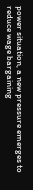power situation, a new pressure emerges to reduce wage bargaining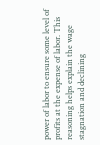power of labor to ensure some level of profits at the expense of labor. This reasoning helps explain the wage stagnation and declining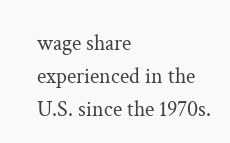wage share experienced in the U.S. since the 1970s.